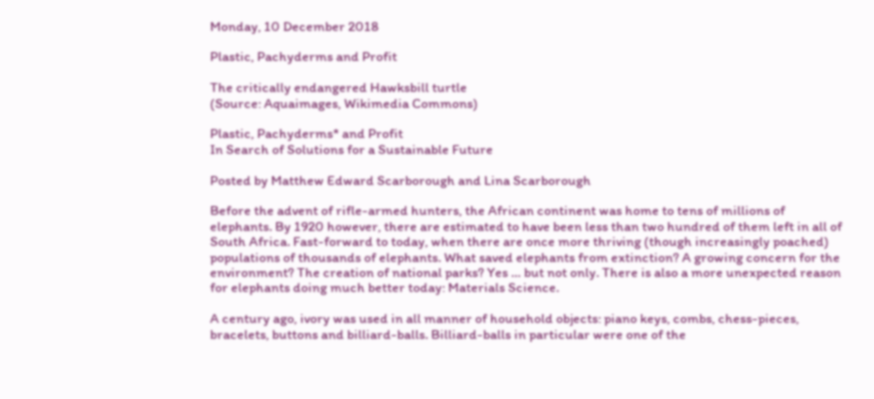Monday, 10 December 2018

Plastic, Pachyderms and Profit

The critically endangered Hawksbill turtle
(Source: Aquaimages, Wikimedia Commons)

Plastic, Pachyderms* and Profit
In Search of Solutions for a Sustainable Future

Posted by Matthew Edward Scarborough and Lina Scarborough

Before the advent of rifle-armed hunters, the African continent was home to tens of millions of elephants. By 1920 however, there are estimated to have been less than two hundred of them left in all of South Africa. Fast-forward to today, when there are once more thriving (though increasingly poached) populations of thousands of elephants. What saved elephants from extinction? A growing concern for the environment? The creation of national parks? Yes … but not only. There is also a more unexpected reason for elephants doing much better today: Materials Science.

A century ago, ivory was used in all manner of household objects: piano keys, combs, chess-pieces, bracelets, buttons and billiard-balls. Billiard-balls in particular were one of the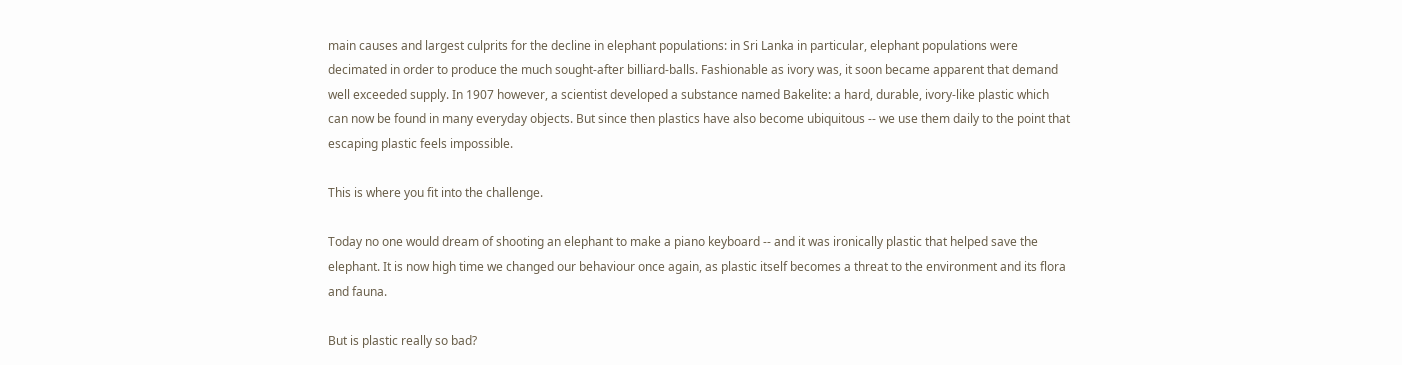main causes and largest culprits for the decline in elephant populations: in Sri Lanka in particular, elephant populations were decimated in order to produce the much sought-after billiard-balls. Fashionable as ivory was, it soon became apparent that demand well exceeded supply. In 1907 however, a scientist developed a substance named Bakelite: a hard, durable, ivory-like plastic which can now be found in many everyday objects. But since then plastics have also become ubiquitous -- we use them daily to the point that escaping plastic feels impossible.

This is where you fit into the challenge.

Today no one would dream of shooting an elephant to make a piano keyboard -- and it was ironically plastic that helped save the elephant. It is now high time we changed our behaviour once again, as plastic itself becomes a threat to the environment and its flora and fauna.

But is plastic really so bad?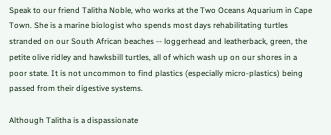Speak to our friend Talitha Noble, who works at the Two Oceans Aquarium in Cape Town. She is a marine biologist who spends most days rehabilitating turtles stranded on our South African beaches -- loggerhead and leatherback, green, the petite olive ridley and hawksbill turtles, all of which wash up on our shores in a poor state. It is not uncommon to find plastics (especially micro-plastics) being passed from their digestive systems.

Although Talitha is a dispassionate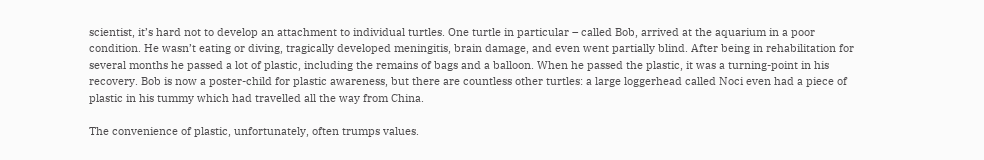scientist, it’s hard not to develop an attachment to individual turtles. One turtle in particular – called Bob, arrived at the aquarium in a poor condition. He wasn’t eating or diving, tragically developed meningitis, brain damage, and even went partially blind. After being in rehabilitation for several months he passed a lot of plastic, including the remains of bags and a balloon. When he passed the plastic, it was a turning-point in his recovery. Bob is now a poster-child for plastic awareness, but there are countless other turtles: a large loggerhead called Noci even had a piece of plastic in his tummy which had travelled all the way from China.

The convenience of plastic, unfortunately, often trumps values.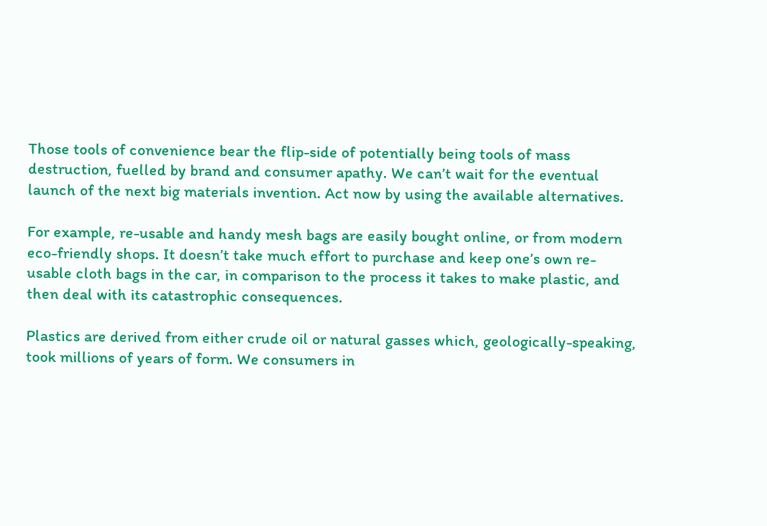Those tools of convenience bear the flip-side of potentially being tools of mass destruction, fuelled by brand and consumer apathy. We can’t wait for the eventual launch of the next big materials invention. Act now by using the available alternatives.

For example, re-usable and handy mesh bags are easily bought online, or from modern eco-friendly shops. It doesn’t take much effort to purchase and keep one’s own re-usable cloth bags in the car, in comparison to the process it takes to make plastic, and then deal with its catastrophic consequences.

Plastics are derived from either crude oil or natural gasses which, geologically-speaking, took millions of years of form. We consumers in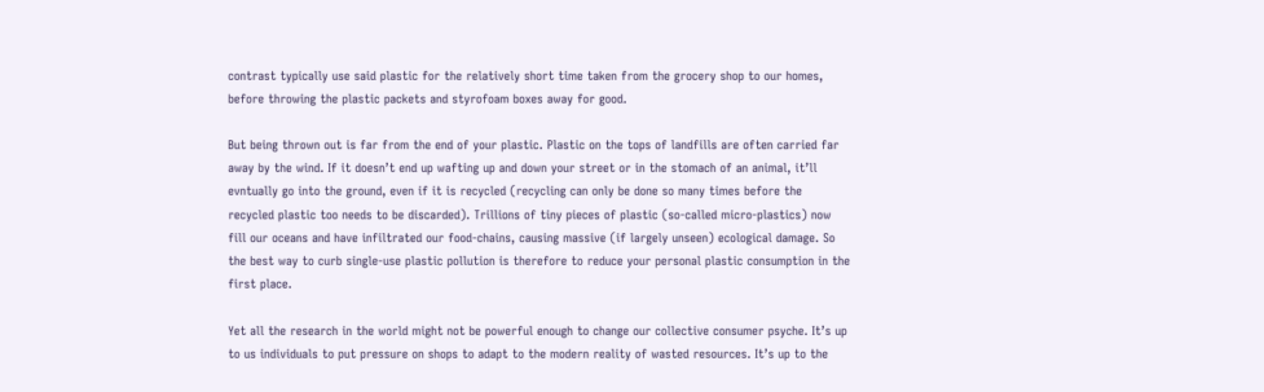contrast typically use said plastic for the relatively short time taken from the grocery shop to our homes, before throwing the plastic packets and styrofoam boxes away for good.

But being thrown out is far from the end of your plastic. Plastic on the tops of landfills are often carried far away by the wind. If it doesn’t end up wafting up and down your street or in the stomach of an animal, it’ll evntually go into the ground, even if it is recycled (recycling can only be done so many times before the recycled plastic too needs to be discarded). Trillions of tiny pieces of plastic (so-called micro-plastics) now fill our oceans and have infiltrated our food-chains, causing massive (if largely unseen) ecological damage. So the best way to curb single-use plastic pollution is therefore to reduce your personal plastic consumption in the first place.

Yet all the research in the world might not be powerful enough to change our collective consumer psyche. It’s up to us individuals to put pressure on shops to adapt to the modern reality of wasted resources. It’s up to the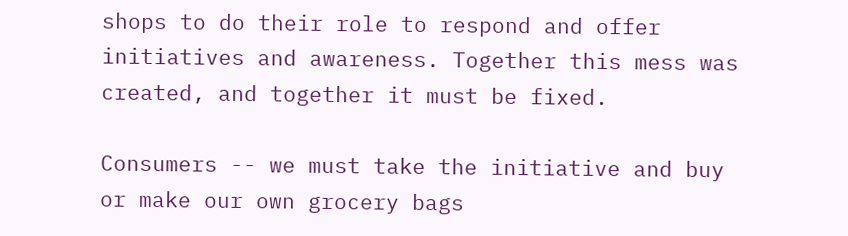shops to do their role to respond and offer initiatives and awareness. Together this mess was created, and together it must be fixed.

Consumers -- we must take the initiative and buy or make our own grocery bags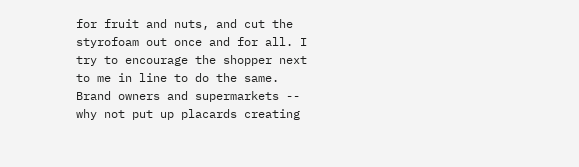for fruit and nuts, and cut the styrofoam out once and for all. I try to encourage the shopper next to me in line to do the same. Brand owners and supermarkets -- why not put up placards creating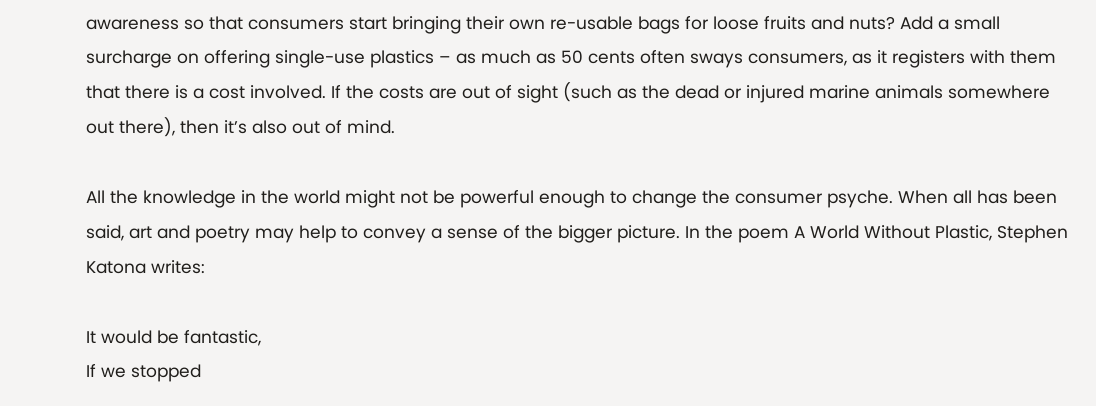awareness so that consumers start bringing their own re-usable bags for loose fruits and nuts? Add a small surcharge on offering single-use plastics – as much as 50 cents often sways consumers, as it registers with them that there is a cost involved. If the costs are out of sight (such as the dead or injured marine animals somewhere out there), then it’s also out of mind.

All the knowledge in the world might not be powerful enough to change the consumer psyche. When all has been said, art and poetry may help to convey a sense of the bigger picture. In the poem A World Without Plastic, Stephen Katona writes:

It would be fantastic,
If we stopped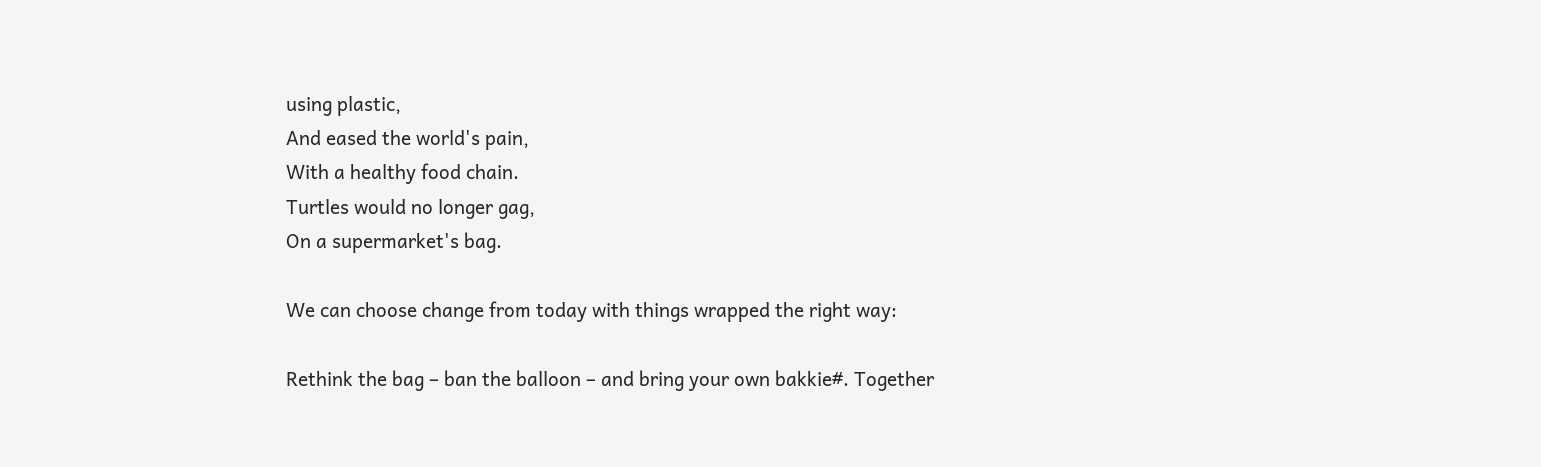using plastic,
And eased the world's pain,
With a healthy food chain.
Turtles would no longer gag,
On a supermarket's bag.

We can choose change from today with things wrapped the right way:

Rethink the bag – ban the balloon – and bring your own bakkie#. Together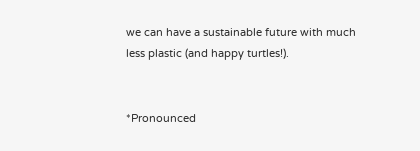we can have a sustainable future with much less plastic (and happy turtles!).


*Pronounced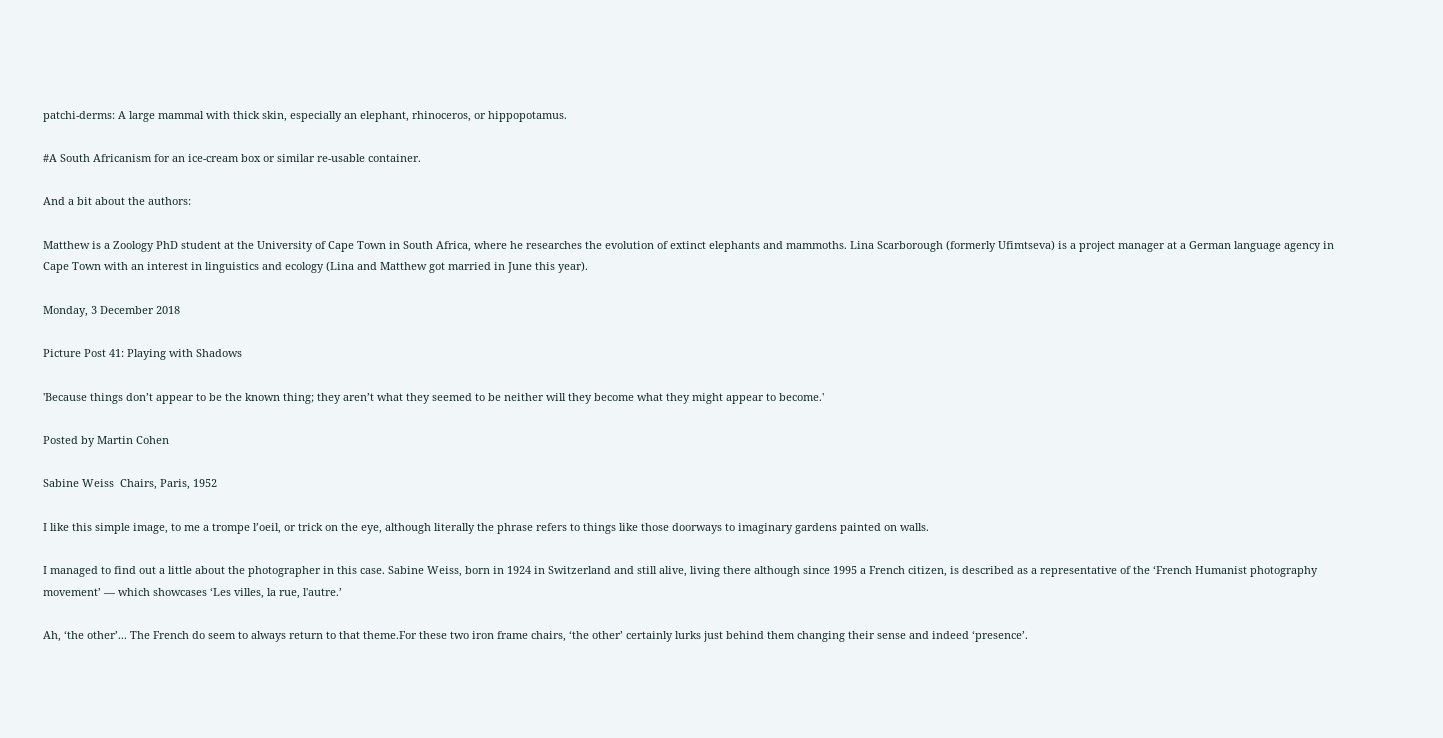patchi-derms: A large mammal with thick skin, especially an elephant, rhinoceros, or hippopotamus.

#A South Africanism for an ice-cream box or similar re-usable container.

And a bit about the authors:

Matthew is a Zoology PhD student at the University of Cape Town in South Africa, where he researches the evolution of extinct elephants and mammoths. Lina Scarborough (formerly Ufimtseva) is a project manager at a German language agency in Cape Town with an interest in linguistics and ecology (Lina and Matthew got married in June this year).

Monday, 3 December 2018

Picture Post 41: Playing with Shadows

'Because things don’t appear to be the known thing; they aren’t what they seemed to be neither will they become what they might appear to become.'

Posted by Martin Cohen

Sabine Weiss  Chairs, Paris, 1952

I like this simple image, to me a trompe l’oeil, or trick on the eye, although literally the phrase refers to things like those doorways to imaginary gardens painted on walls.

I managed to find out a little about the photographer in this case. Sabine Weiss, born in 1924 in Switzerland and still alive, living there although since 1995 a French citizen, is described as a representative of the ‘French Humanist photography movement’ — which showcases ‘Les villes, la rue, l'autre.’

Ah, ‘the other’... The French do seem to always return to that theme.For these two iron frame chairs, ‘the other’ certainly lurks just behind them changing their sense and indeed ‘presence’.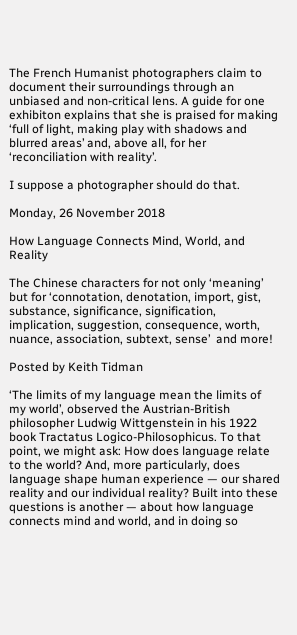The French Humanist photographers claim to document their surroundings through an unbiased and non-critical lens. A guide for one exhibiton explains that she is praised for making ‘full of light, making play with shadows and blurred areas’ and, above all, for her ‘reconciliation with reality’.

I suppose a photographer should do that.

Monday, 26 November 2018

How Language Connects Mind, World, and Reality

The Chinese characters for not only ‘meaning’ but for ‘connotation, denotation, import, gist, substance, significance, signification, implication, suggestion, consequence, worth, nuance, association, subtext, sense’  and more!

Posted by Keith Tidman

‘The limits of my language mean the limits of my world’, observed the Austrian-British philosopher Ludwig Wittgenstein in his 1922 book Tractatus Logico-Philosophicus. To that point, we might ask: How does language relate to the world? And, more particularly, does language shape human experience — our shared reality and our individual reality? Built into these questions is another — about how language connects mind and world, and in doing so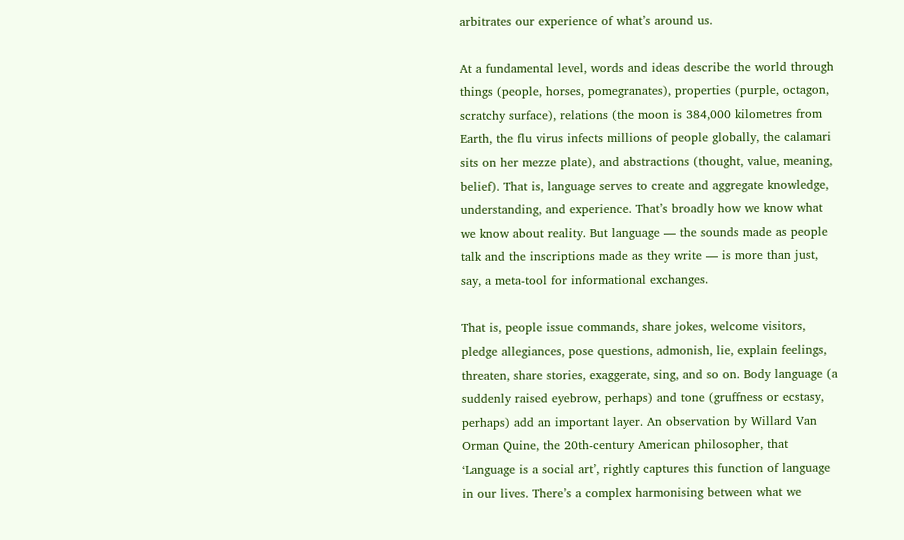arbitrates our experience of what’s around us.

At a fundamental level, words and ideas describe the world through things (people, horses, pomegranates), properties (purple, octagon, scratchy surface), relations (the moon is 384,000 kilometres from Earth, the flu virus infects millions of people globally, the calamari sits on her mezze plate), and abstractions (thought, value, meaning, belief). That is, language serves to create and aggregate knowledge, understanding, and experience. That’s broadly how we know what we know about reality. But language — the sounds made as people talk and the inscriptions made as they write — is more than just, say, a meta-tool for informational exchanges.

That is, people issue commands, share jokes, welcome visitors, pledge allegiances, pose questions, admonish, lie, explain feelings, threaten, share stories, exaggerate, sing, and so on. Body language (a suddenly raised eyebrow, perhaps) and tone (gruffness or ecstasy, perhaps) add an important layer. An observation by Willard Van Orman Quine, the 20th-century American philosopher, that ‘Language is a social art’, rightly captures this function of language in our lives. There’s a complex harmonising between what we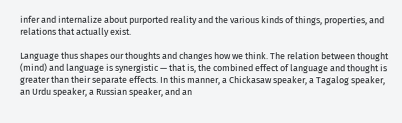infer and internalize about purported reality and the various kinds of things, properties, and relations that actually exist.

Language thus shapes our thoughts and changes how we think. The relation between thought (mind) and language is synergistic — that is, the combined effect of language and thought is greater than their separate effects. In this manner, a Chickasaw speaker, a Tagalog speaker, an Urdu speaker, a Russian speaker, and an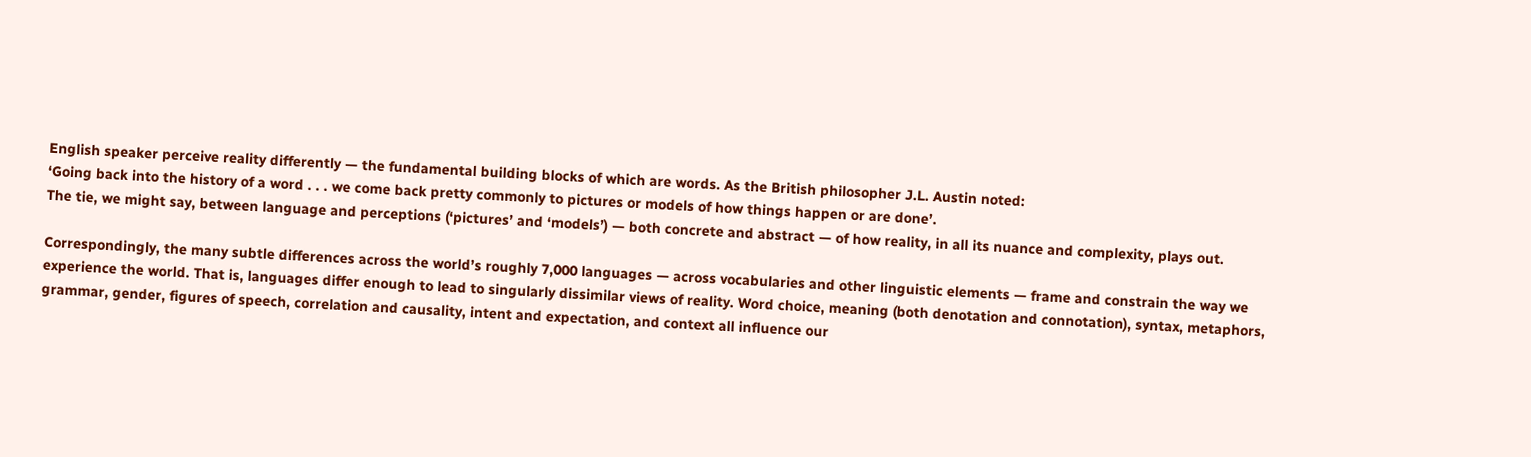English speaker perceive reality differently — the fundamental building blocks of which are words. As the British philosopher J.L. Austin noted:
‘Going back into the history of a word . . . we come back pretty commonly to pictures or models of how things happen or are done’.
The tie, we might say, between language and perceptions (‘pictures’ and ‘models’) — both concrete and abstract — of how reality, in all its nuance and complexity, plays out.

Correspondingly, the many subtle differences across the world’s roughly 7,000 languages — across vocabularies and other linguistic elements — frame and constrain the way we experience the world. That is, languages differ enough to lead to singularly dissimilar views of reality. Word choice, meaning (both denotation and connotation), syntax, metaphors, grammar, gender, figures of speech, correlation and causality, intent and expectation, and context all influence our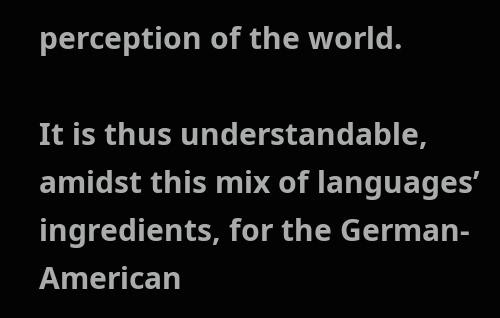perception of the world.

It is thus understandable, amidst this mix of languages’ ingredients, for the German-American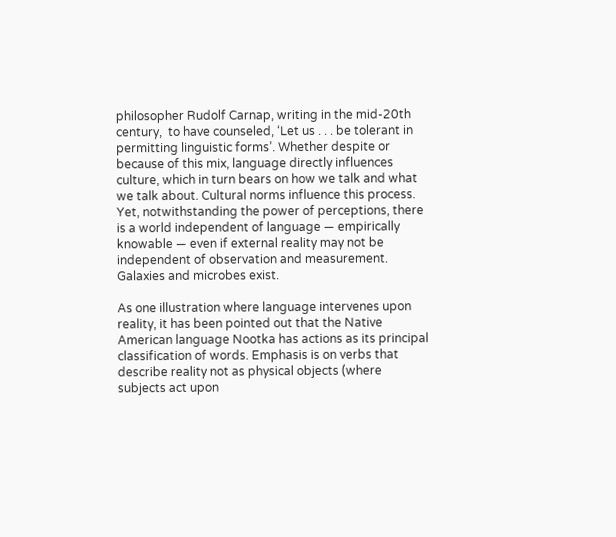philosopher Rudolf Carnap, writing in the mid-20th century,  to have counseled, ‘Let us . . . be tolerant in permitting linguistic forms’. Whether despite or because of this mix, language directly influences culture, which in turn bears on how we talk and what we talk about. Cultural norms influence this process. Yet, notwithstanding the power of perceptions, there is a world independent of language — empirically knowable — even if external reality may not be independent of observation and measurement. Galaxies and microbes exist.

As one illustration where language intervenes upon reality, it has been pointed out that the Native American language Nootka has actions as its principal classification of words. Emphasis is on verbs that describe reality not as physical objects (where subjects act upon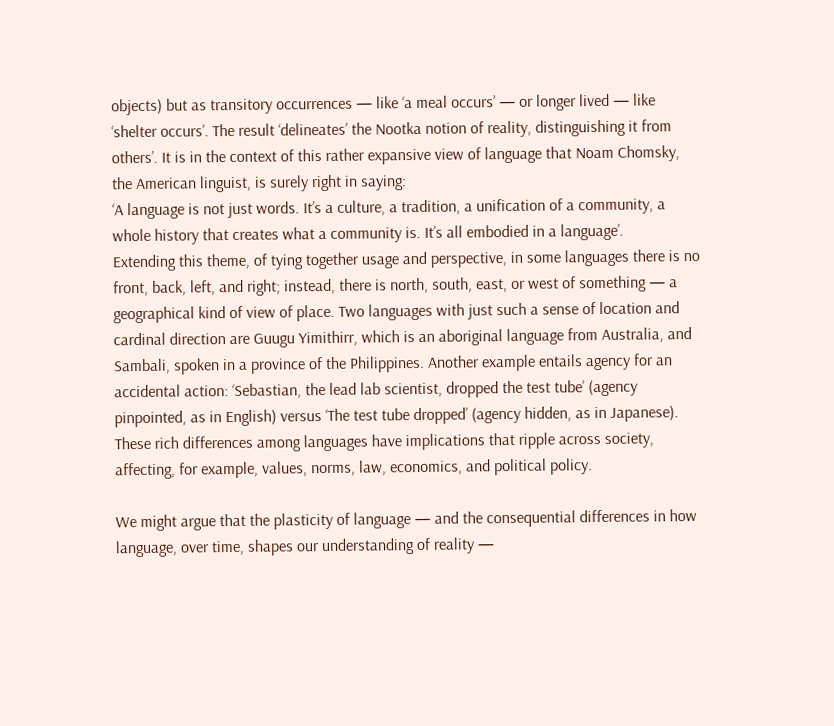objects) but as transitory occurrences — like ‘a meal occurs’ — or longer lived — like ‘shelter occurs’. The result ‘delineates’ the Nootka notion of reality, distinguishing it from others’. It is in the context of this rather expansive view of language that Noam Chomsky, the American linguist, is surely right in saying:
‘A language is not just words. It’s a culture, a tradition, a unification of a community, a whole history that creates what a community is. It’s all embodied in a language’.
Extending this theme, of tying together usage and perspective, in some languages there is no front, back, left, and right; instead, there is north, south, east, or west of something — a geographical kind of view of place. Two languages with just such a sense of location and cardinal direction are Guugu Yimithirr, which is an aboriginal language from Australia, and Sambali, spoken in a province of the Philippines. Another example entails agency for an accidental action: ‘Sebastian, the lead lab scientist, dropped the test tube’ (agency pinpointed, as in English) versus ‘The test tube dropped’ (agency hidden, as in Japanese). These rich differences among languages have implications that ripple across society, affecting, for example, values, norms, law, economics, and political policy.

We might argue that the plasticity of language — and the consequential differences in how language, over time, shapes our understanding of reality —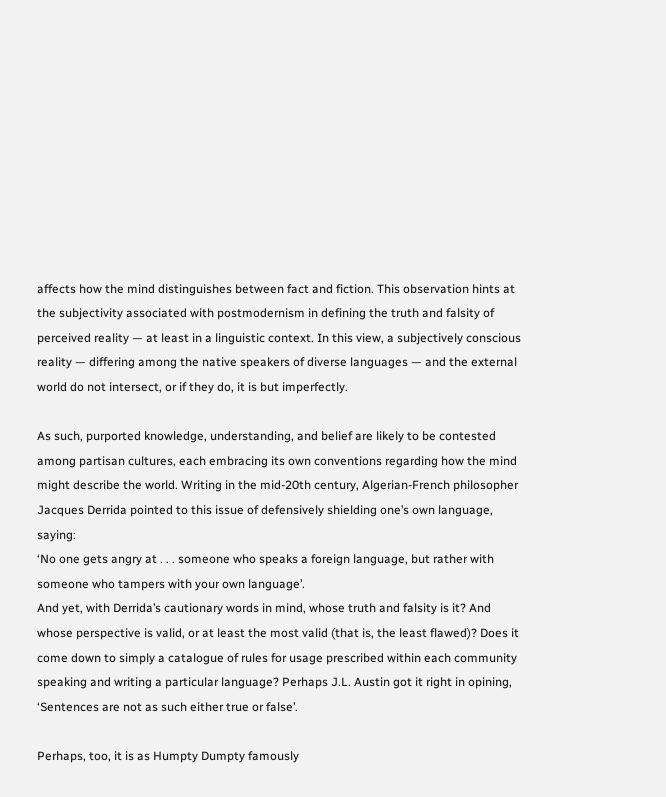affects how the mind distinguishes between fact and fiction. This observation hints at the subjectivity associated with postmodernism in defining the truth and falsity of perceived reality — at least in a linguistic context. In this view, a subjectively conscious reality — differing among the native speakers of diverse languages — and the external world do not intersect, or if they do, it is but imperfectly.

As such, purported knowledge, understanding, and belief are likely to be contested among partisan cultures, each embracing its own conventions regarding how the mind might describe the world. Writing in the mid-20th century, Algerian-French philosopher Jacques Derrida pointed to this issue of defensively shielding one’s own language, saying:
‘No one gets angry at . . . someone who speaks a foreign language, but rather with someone who tampers with your own language’.
And yet, with Derrida’s cautionary words in mind, whose truth and falsity is it? And whose perspective is valid, or at least the most valid (that is, the least flawed)? Does it come down to simply a catalogue of rules for usage prescribed within each community speaking and writing a particular language? Perhaps J.L. Austin got it right in opining, ‘Sentences are not as such either true or false’.

Perhaps, too, it is as Humpty Dumpty famously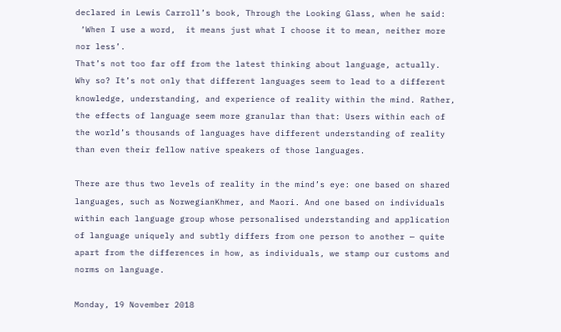declared in Lewis Carroll’s book, Through the Looking Glass, when he said:
 ‘When I use a word,  it means just what I choose it to mean, neither more nor less’.
That’s not too far off from the latest thinking about language, actually. Why so? It’s not only that different languages seem to lead to a different knowledge, understanding, and experience of reality within the mind. Rather, the effects of language seem more granular than that: Users within each of the world’s thousands of languages have different understanding of reality than even their fellow native speakers of those languages.

There are thus two levels of reality in the mind’s eye: one based on shared languages, such as NorwegianKhmer, and Maori. And one based on individuals within each language group whose personalised understanding and application of language uniquely and subtly differs from one person to another — quite apart from the differences in how, as individuals, we stamp our customs and norms on language.

Monday, 19 November 2018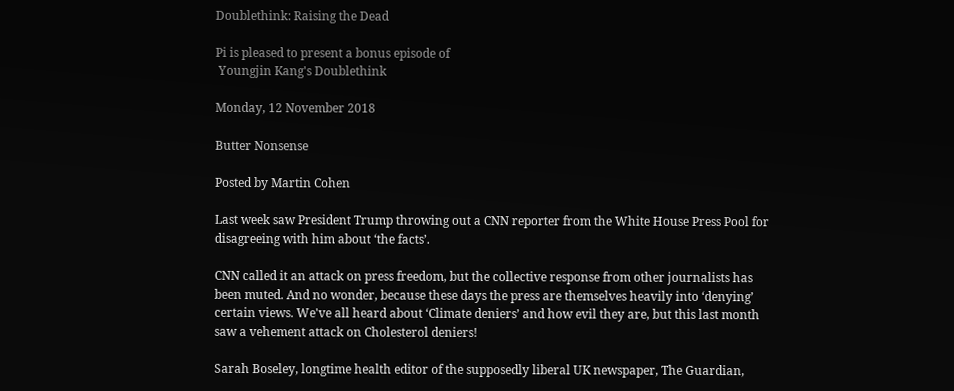Doublethink: Raising the Dead

Pi is pleased to present a bonus episode of
 Youngjin Kang's Doublethink

Monday, 12 November 2018

Butter Nonsense

Posted by Martin Cohen

Last week saw President Trump throwing out a CNN reporter from the White House Press Pool for disagreeing with him about ‘the facts’.

CNN called it an attack on press freedom, but the collective response from other journalists has been muted. And no wonder, because these days the press are themselves heavily into ‘denying’ certain views. We've all heard about ‘Climate deniers’ and how evil they are, but this last month saw a vehement attack on Cholesterol deniers!

Sarah Boseley, longtime health editor of the supposedly liberal UK newspaper, The Guardian,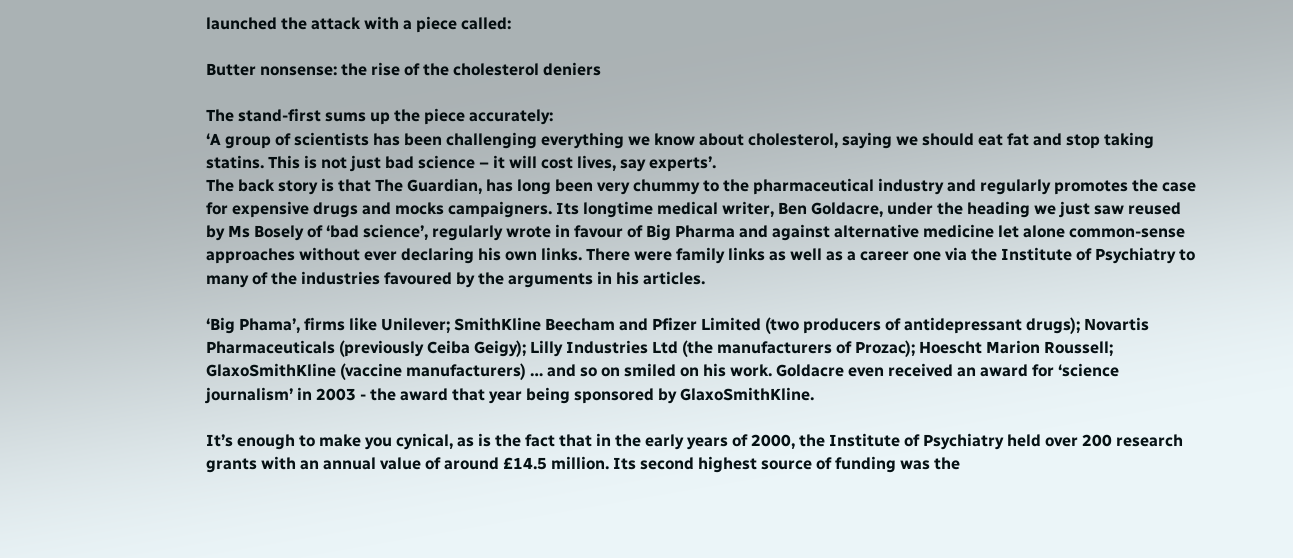launched the attack with a piece called:

Butter nonsense: the rise of the cholesterol deniers

The stand-first sums up the piece accurately:
‘A group of scientists has been challenging everything we know about cholesterol, saying we should eat fat and stop taking statins. This is not just bad science – it will cost lives, say experts’.
The back story is that The Guardian, has long been very chummy to the pharmaceutical industry and regularly promotes the case for expensive drugs and mocks campaigners. Its longtime medical writer, Ben Goldacre, under the heading we just saw reused by Ms Bosely of ‘bad science’, regularly wrote in favour of Big Pharma and against alternative medicine let alone common-sense approaches without ever declaring his own links. There were family links as well as a career one via the Institute of Psychiatry to many of the industries favoured by the arguments in his articles.

‘Big Phama’, firms like Unilever; SmithKline Beecham and Pfizer Limited (two producers of antidepressant drugs); Novartis Pharmaceuticals (previously Ceiba Geigy); Lilly Industries Ltd (the manufacturers of Prozac); Hoescht Marion Roussell; GlaxoSmithKline (vaccine manufacturers) … and so on smiled on his work. Goldacre even received an award for ‘science journalism’ in 2003 - the award that year being sponsored by GlaxoSmithKline.

It’s enough to make you cynical, as is the fact that in the early years of 2000, the Institute of Psychiatry held over 200 research grants with an annual value of around £14.5 million. Its second highest source of funding was the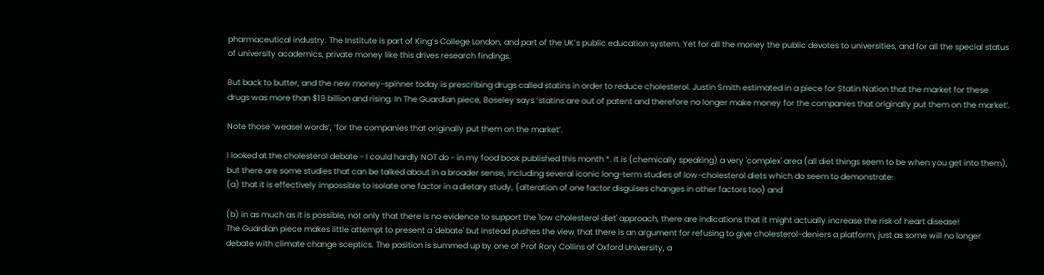pharmaceutical industry. The Institute is part of King’s College London, and part of the UK’s public education system. Yet for all the money the public devotes to universities, and for all the special status of university academics, private money like this drives research findings.

But back to butter, and the new money-spinner today is prescribing drugs called statins in order to reduce cholesterol. Justin Smith estimated in a piece for Statin Nation that the market for these drugs was more than $19 billion and rising. In The Guardian piece, Boseley says ‘statins are out of patent and therefore no longer make money for the companies that originally put them on the market’.

Note those ‘weasel words’, ‘for the companies that originally put them on the market’.

I looked at the cholesterol debate - I could hardly NOT do - in my food book published this month *. It is (chemically speaking) a very 'complex' area (all diet things seem to be when you get into them), but there are some studies that can be talked about in a broader sense, including several iconic long-term studies of low-cholesterol diets which do seem to demonstrate:
(a) that it is effectively impossible to isolate one factor in a dietary study, (alteration of one factor disguises changes in other factors too) and

(b) in as much as it is possible, not only that there is no evidence to support the 'low cholesterol diet' approach, there are indications that it might actually increase the risk of heart disease!
The Guardian piece makes little attempt to present a 'debate' but instead pushes the view that there is an argument for refusing to give cholesterol-deniers a platform, just as some will no longer debate with climate change sceptics. The position is summed up by one of Prof Rory Collins of Oxford University, a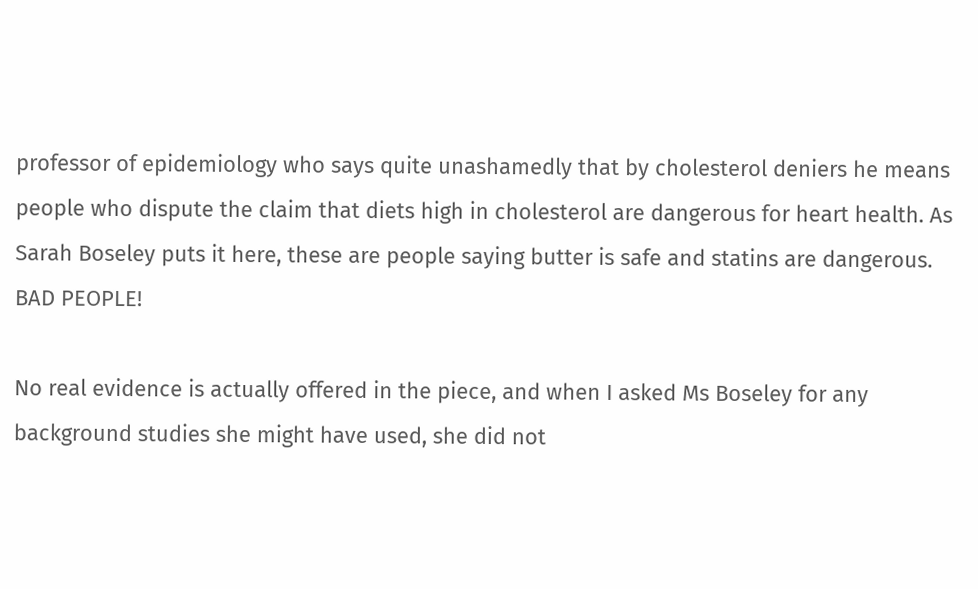professor of epidemiology who says quite unashamedly that by cholesterol deniers he means people who dispute the claim that diets high in cholesterol are dangerous for heart health. As Sarah Boseley puts it here, these are people saying butter is safe and statins are dangerous. BAD PEOPLE!

No real evidence is actually offered in the piece, and when I asked Ms Boseley for any background studies she might have used, she did not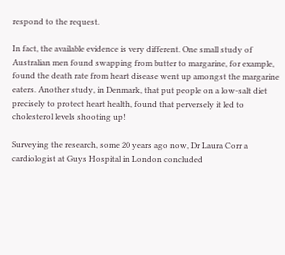respond to the request.

In fact, the available evidence is very different. One small study of Australian men found swapping from butter to margarine, for example, found the death rate from heart disease went up amongst the margarine eaters. Another study, in Denmark, that put people on a low-salt diet precisely to protect heart health, found that perversely it led to cholesterol levels shooting up!

Surveying the research, some 20 years ago now, Dr Laura Corr a cardiologist at Guys Hospital in London concluded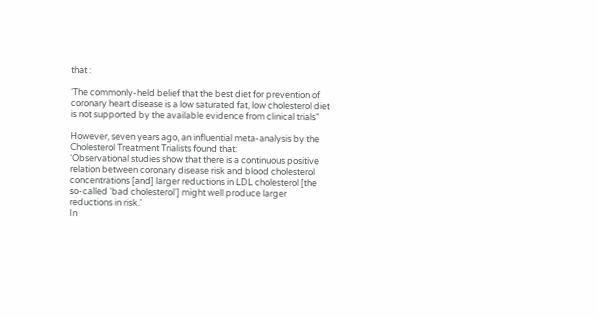that :

‘The commonly-held belief that the best diet for prevention of coronary heart disease is a low saturated fat, low cholesterol diet is not supported by the available evidence from clinical trials"

However, seven years ago, an influential meta-analysis by the Cholesterol Treatment Trialists found that:
‘Observational studies show that there is a continuous positive relation between coronary disease risk and blood cholesterol concentrations [and] larger reductions in LDL cholesterol [the so-called 'bad cholesterol'] might well produce larger reductions in risk.’
In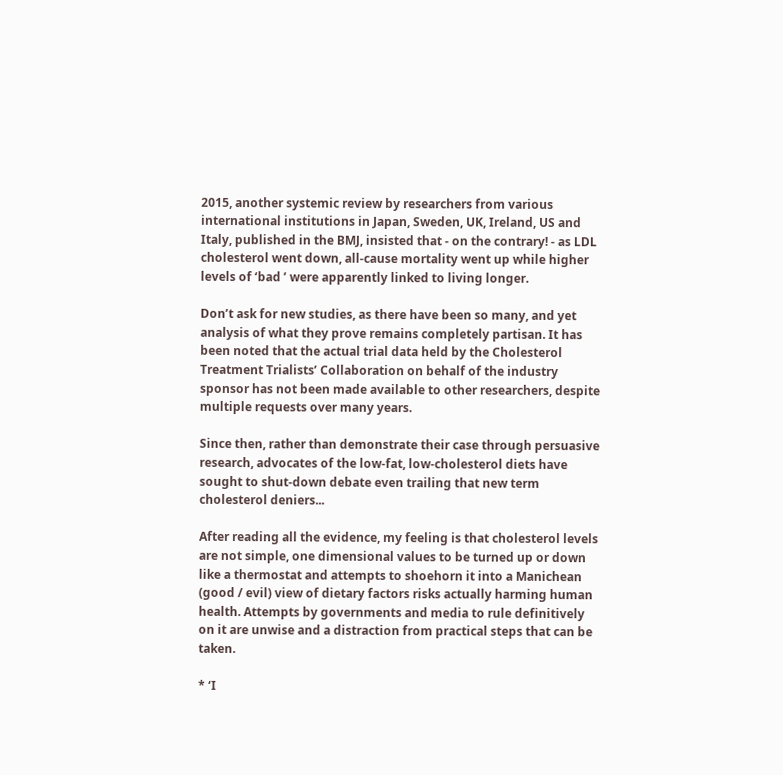2015, another systemic review by researchers from various international institutions in Japan, Sweden, UK, Ireland, US and Italy, published in the BMJ, insisted that - on the contrary! - as LDL cholesterol went down, all-cause mortality went up while higher levels of ‘bad ’ were apparently linked to living longer.

Don’t ask for new studies, as there have been so many, and yet analysis of what they prove remains completely partisan. It has been noted that the actual trial data held by the Cholesterol Treatment Trialists’ Collaboration on behalf of the industry sponsor has not been made available to other researchers, despite multiple requests over many years.

Since then, rather than demonstrate their case through persuasive research, advocates of the low-fat, low-cholesterol diets have sought to shut-down debate even trailing that new term cholesterol deniers...

After reading all the evidence, my feeling is that cholesterol levels are not simple, one dimensional values to be turned up or down like a thermostat and attempts to shoehorn it into a Manichean (good / evil) view of dietary factors risks actually harming human health. Attempts by governments and media to rule definitively on it are unwise and a distraction from practical steps that can be taken.

* ‘I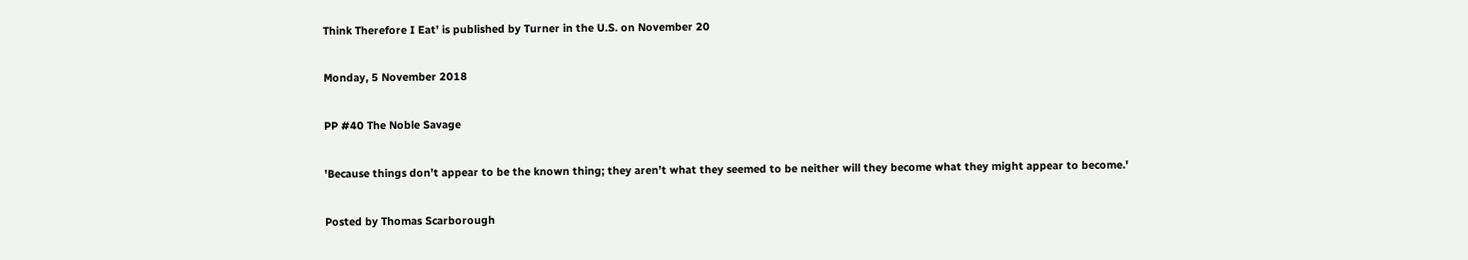Think Therefore I Eat’ is published by Turner in the U.S. on November 20

Monday, 5 November 2018

PP #40 The Noble Savage

'Because things don’t appear to be the known thing; they aren’t what they seemed to be neither will they become what they might appear to become.'

Posted by Thomas Scarborough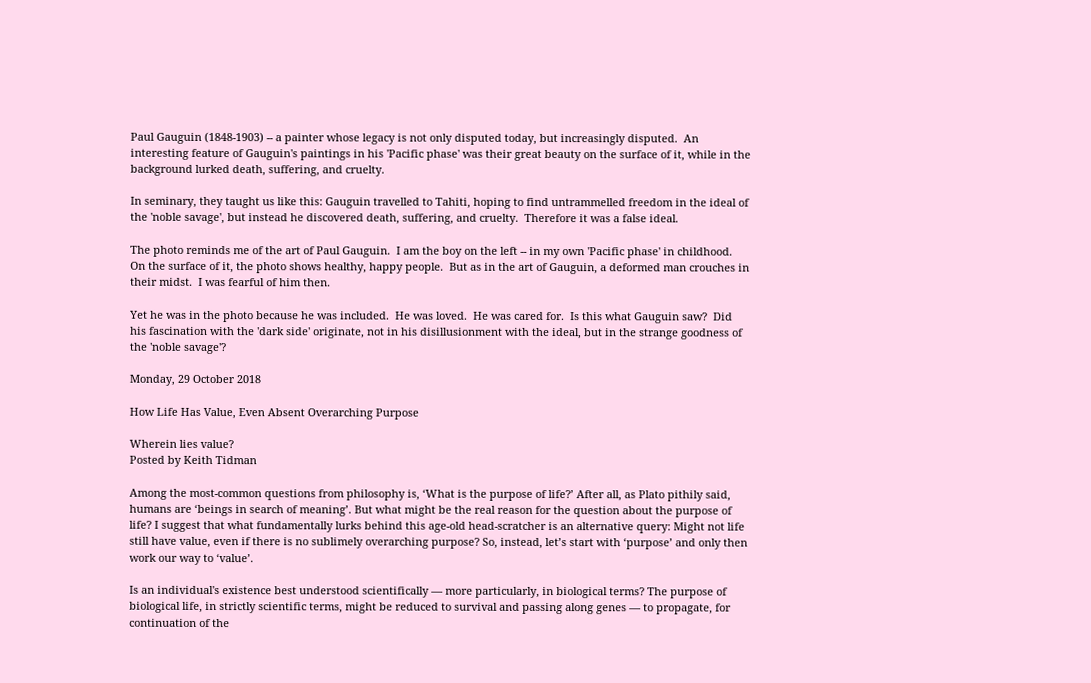Paul Gauguin (1848-1903) -- a painter whose legacy is not only disputed today, but increasingly disputed.  An interesting feature of Gauguin's paintings in his 'Pacific phase' was their great beauty on the surface of it, while in the background lurked death, suffering, and cruelty.

In seminary, they taught us like this: Gauguin travelled to Tahiti, hoping to find untrammelled freedom in the ideal of the 'noble savage', but instead he discovered death, suffering, and cruelty.  Therefore it was a false ideal.

The photo reminds me of the art of Paul Gauguin.  I am the boy on the left -- in my own 'Pacific phase' in childhood.  On the surface of it, the photo shows healthy, happy people.  But as in the art of Gauguin, a deformed man crouches in their midst.  I was fearful of him then.

Yet he was in the photo because he was included.  He was loved.  He was cared for.  Is this what Gauguin saw?  Did his fascination with the 'dark side' originate, not in his disillusionment with the ideal, but in the strange goodness of the 'noble savage'?

Monday, 29 October 2018

How Life Has Value, Even Absent Overarching Purpose

Wherein lies value?
Posted by Keith Tidman

Among the most-common questions from philosophy is, ‘What is the purpose of life?’ After all, as Plato pithily said, humans are ‘beings in search of meaning’. But what might be the real reason for the question about the purpose of life? I suggest that what fundamentally lurks behind this age-old head-scratcher is an alternative query: Might not life still have value, even if there is no sublimely overarching purpose? So, instead, let’s start with ‘purpose’ and only then work our way to ‘value’.

Is an individual's existence best understood scientifically — more particularly, in biological terms? The purpose of biological life, in strictly scientific terms, might be reduced to survival and passing along genes — to propagate, for continuation of the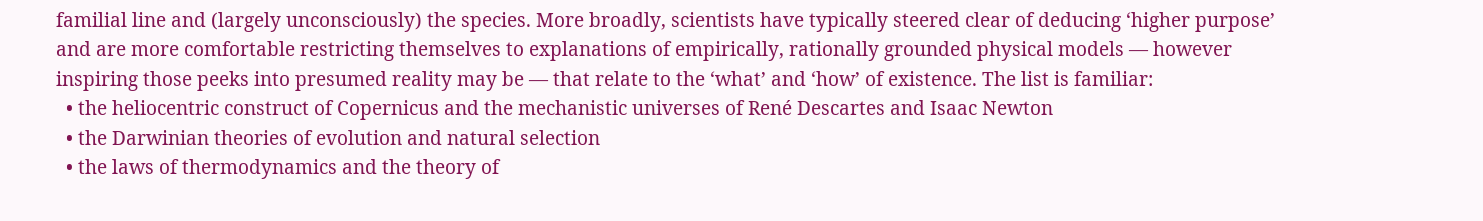familial line and (largely unconsciously) the species. More broadly, scientists have typically steered clear of deducing ‘higher purpose’ and are more comfortable restricting themselves to explanations of empirically, rationally grounded physical models — however inspiring those peeks into presumed reality may be — that relate to the ‘what’ and ‘how’ of existence. The list is familiar:
  • the heliocentric construct of Copernicus and the mechanistic universes of René Descartes and Isaac Newton
  • the Darwinian theories of evolution and natural selection
  • the laws of thermodynamics and the theory of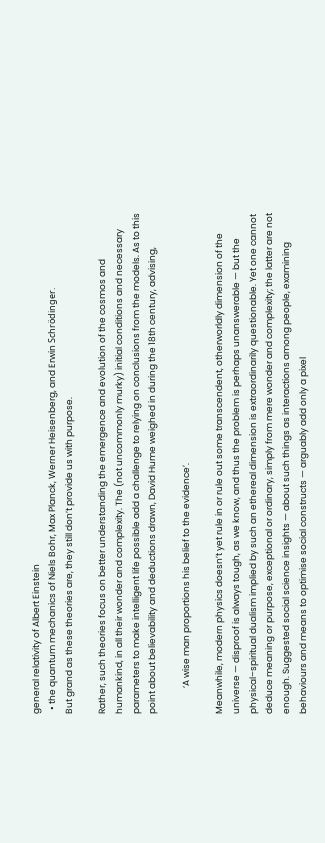general relativity of Albert Einstein
  • the quantum mechanics of Niels Bohr, Max Planck, Werner Heisenberg, and Erwin Schrödinger.
But grand as these theories are, they still don’t provide us with purpose.

Rather, such theories focus on better understanding the emergence and evolution of the cosmos and humankind, in all their wonder and complexity. The (not uncommonly murky) initial conditions and necessary parameters to make intelligent life possible add a challenge to relying on conclusions from the models. As to this point about believability and deductions drawn, David Hume weighed in during the 18th century, advising,

             ‘A wise man proportions his belief to the evidence’.

Meanwhile, modern physics doesn’t yet rule in or rule out some transcendent, otherworldly dimension of the universe — disproof is always tough, as we know, and thus the problem is perhaps unanswerable — but the physical–spiritual dualism implied by such an ethereal dimension is extraordinarily questionable. Yet one cannot deduce meaning or purpose, exceptional or ordinary, simply from mere wonder and complexity; the latter are not enough. Suggested social science insights — about such things as interactions among people, examining behaviours and means to optimise social constructs — arguably add only a pixel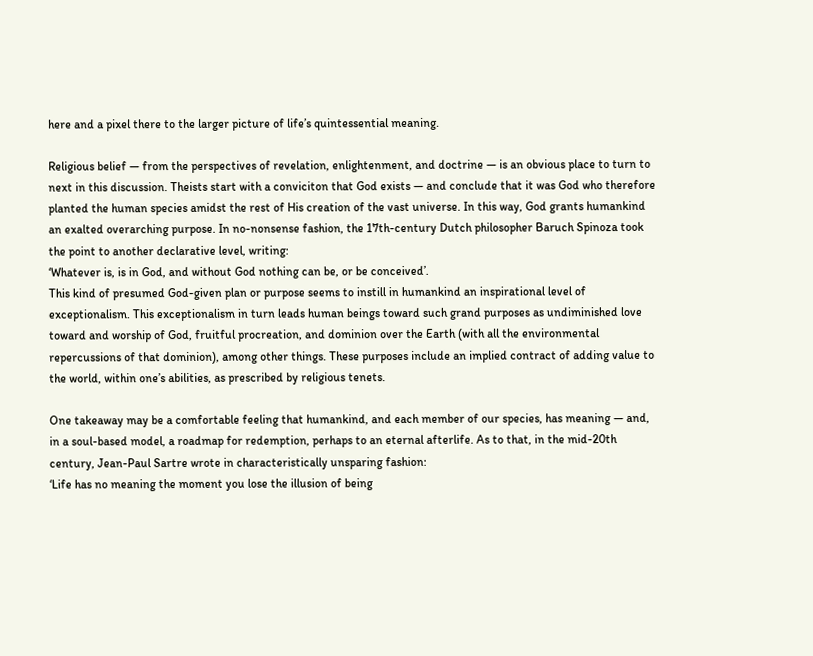here and a pixel there to the larger picture of life’s quintessential meaning.

Religious belief — from the perspectives of revelation, enlightenment, and doctrine — is an obvious place to turn to next in this discussion. Theists start with a conviciton that God exists — and conclude that it was God who therefore planted the human species amidst the rest of His creation of the vast universe. In this way, God grants humankind an exalted overarching purpose. In no-nonsense fashion, the 17th-century Dutch philosopher Baruch Spinoza took the point to another declarative level, writing:
‘Whatever is, is in God, and without God nothing can be, or be conceived’.
This kind of presumed God-given plan or purpose seems to instill in humankind an inspirational level of exceptionalism. This exceptionalism in turn leads human beings toward such grand purposes as undiminished love toward and worship of God, fruitful procreation, and dominion over the Earth (with all the environmental repercussions of that dominion), among other things. These purposes include an implied contract of adding value to the world, within one’s abilities, as prescribed by religious tenets.

One takeaway may be a comfortable feeling that humankind, and each member of our species, has meaning — and, in a soul-based model, a roadmap for redemption, perhaps to an eternal afterlife. As to that, in the mid-20th century, Jean-Paul Sartre wrote in characteristically unsparing fashion:
‘Life has no meaning the moment you lose the illusion of being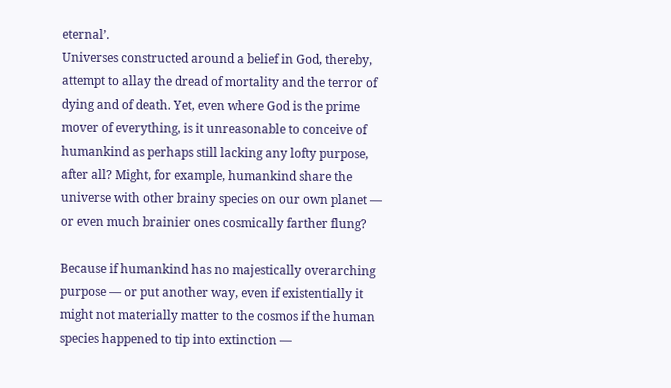eternal’.
Universes constructed around a belief in God, thereby, attempt to allay the dread of mortality and the terror of dying and of death. Yet, even where God is the prime mover of everything, is it unreasonable to conceive of humankind as perhaps still lacking any lofty purpose, after all? Might, for example, humankind share the universe with other brainy species on our own planet — or even much brainier ones cosmically farther flung?

Because if humankind has no majestically overarching purpose — or put another way, even if existentially it might not materially matter to the cosmos if the human species happened to tip into extinction —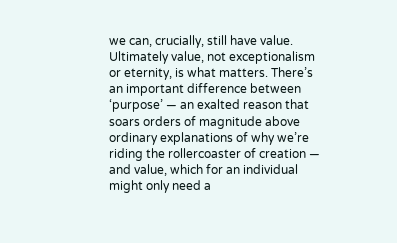we can, crucially, still have value. Ultimately value, not exceptionalism or eternity, is what matters. There’s an important difference between ‘purpose’ — an exalted reason that soars orders of magnitude above ordinary explanations of why we’re riding the rollercoaster of creation — and value, which for an individual might only need a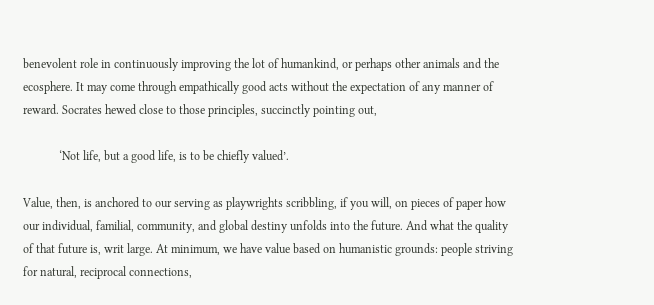benevolent role in continuously improving the lot of humankind, or perhaps other animals and the ecosphere. It may come through empathically good acts without the expectation of any manner of reward. Socrates hewed close to those principles, succinctly pointing out,

            ‘Not life, but a good life, is to be chiefly valued’.

Value, then, is anchored to our serving as playwrights scribbling, if you will, on pieces of paper how our individual, familial, community, and global destiny unfolds into the future. And what the quality of that future is, writ large. At minimum, we have value based on humanistic grounds: people striving for natural, reciprocal connections,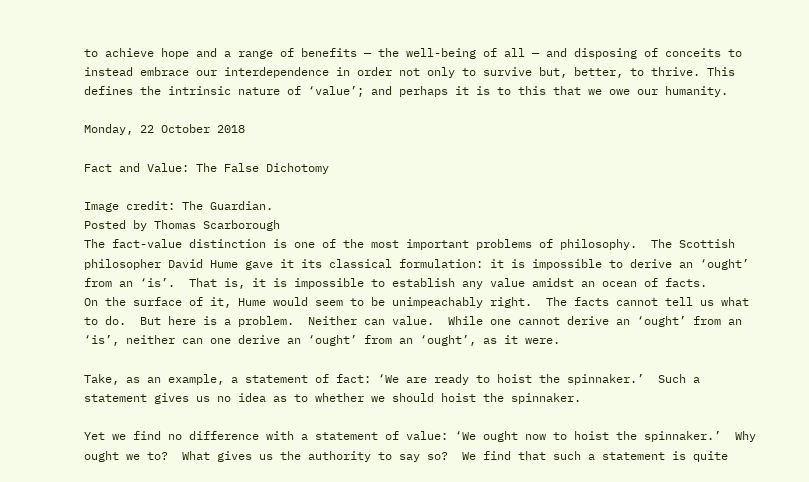to achieve hope and a range of benefits — the well-being of all — and disposing of conceits to instead embrace our interdependence in order not only to survive but, better, to thrive. This defines the intrinsic nature of ‘value’; and perhaps it is to this that we owe our humanity.

Monday, 22 October 2018

Fact and Value: The False Dichotomy

Image credit: The Guardian.
Posted by Thomas Scarborough
The fact-value distinction is one of the most important problems of philosophy.  The Scottish philosopher David Hume gave it its classical formulation: it is impossible to derive an ‘ought’ from an ‘is’.  That is, it is impossible to establish any value amidst an ocean of facts.
On the surface of it, Hume would seem to be unimpeachably right.  The facts cannot tell us what to do.  But here is a problem.  Neither can value.  While one cannot derive an ‘ought’ from an ‘is’, neither can one derive an ‘ought’ from an ‘ought’, as it were.

Take, as an example, a statement of fact: ‘We are ready to hoist the spinnaker.’  Such a statement gives us no idea as to whether we should hoist the spinnaker.

Yet we find no difference with a statement of value: ‘We ought now to hoist the spinnaker.’  Why ought we to?  What gives us the authority to say so?  We find that such a statement is quite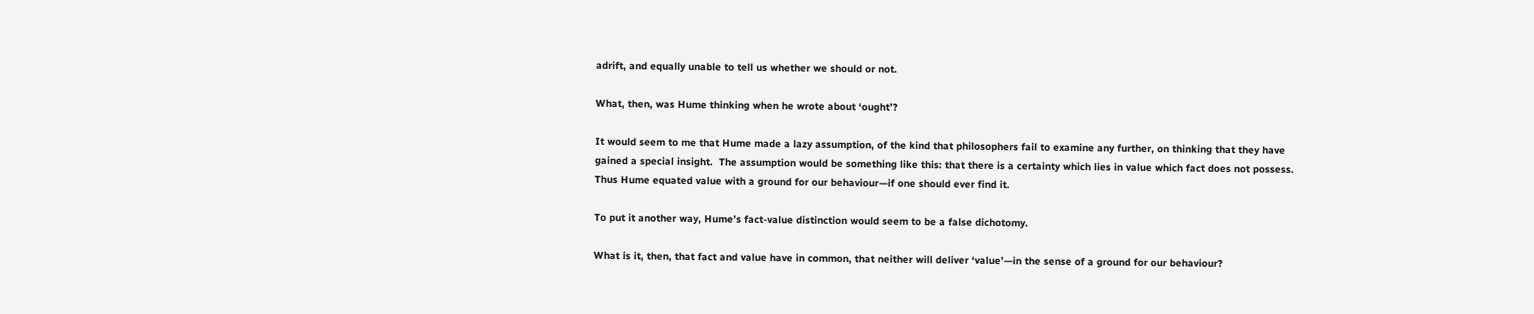adrift, and equally unable to tell us whether we should or not.

What, then, was Hume thinking when he wrote about ‘ought’?

It would seem to me that Hume made a lazy assumption, of the kind that philosophers fail to examine any further, on thinking that they have gained a special insight.  The assumption would be something like this: that there is a certainty which lies in value which fact does not possess.  Thus Hume equated value with a ground for our behaviour—if one should ever find it.

To put it another way, Hume’s fact-value distinction would seem to be a false dichotomy.

What is it, then, that fact and value have in common, that neither will deliver ‘value’—in the sense of a ground for our behaviour?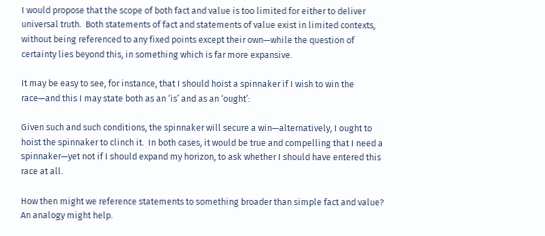I would propose that the scope of both fact and value is too limited for either to deliver universal truth.  Both statements of fact and statements of value exist in limited contexts, without being referenced to any fixed points except their own—while the question of certainty lies beyond this, in something which is far more expansive.

It may be easy to see, for instance, that I should hoist a spinnaker if I wish to win the race—and this I may state both as an ‘is’ and as an ‘ought’:

Given such and such conditions, the spinnaker will secure a win—alternatively, I ought to hoist the spinnaker to clinch it.  In both cases, it would be true and compelling that I need a spinnaker—yet not if I should expand my horizon, to ask whether I should have entered this race at all.

How then might we reference statements to something broader than simple fact and value?  An analogy might help.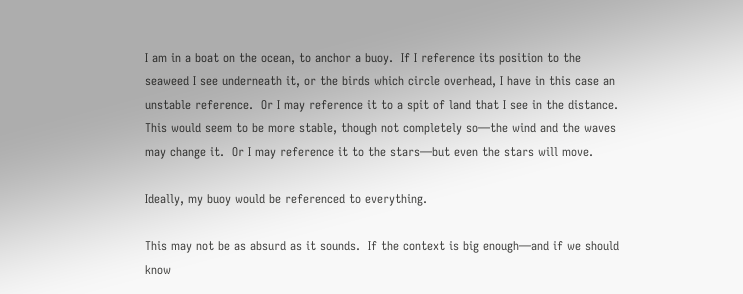I am in a boat on the ocean, to anchor a buoy.  If I reference its position to the seaweed I see underneath it, or the birds which circle overhead, I have in this case an unstable reference.  Or I may reference it to a spit of land that I see in the distance.  This would seem to be more stable, though not completely so—the wind and the waves may change it.  Or I may reference it to the stars—but even the stars will move.

Ideally, my buoy would be referenced to everything.

This may not be as absurd as it sounds.  If the context is big enough—and if we should know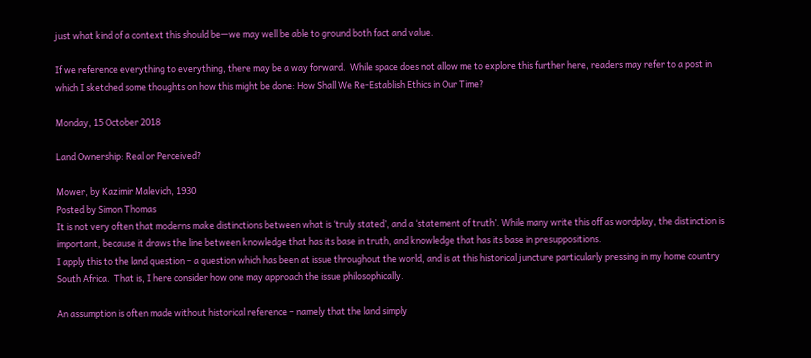just what kind of a context this should be—we may well be able to ground both fact and value.

If we reference everything to everything, there may be a way forward.  While space does not allow me to explore this further here, readers may refer to a post in which I sketched some thoughts on how this might be done: How Shall We Re-Establish Ethics in Our Time?

Monday, 15 October 2018

Land Ownership: Real or Perceived?

Mower, by Kazimir Malevich, 1930
Posted by Simon Thomas
It is not very often that moderns make distinctions between what is ‘truly stated’, and a ‘statement of truth’. While many write this off as wordplay, the distinction is important, because it draws the line between knowledge that has its base in truth, and knowledge that has its base in presuppositions.
I apply this to the land question – a question which has been at issue throughout the world, and is at this historical juncture particularly pressing in my home country South Africa.  That is, I here consider how one may approach the issue philosophically.

An assumption is often made without historical reference – namely that the land simply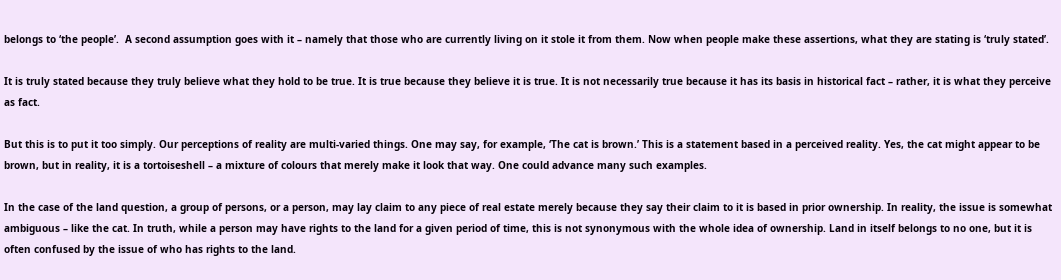belongs to ‘the people’.  A second assumption goes with it – namely that those who are currently living on it stole it from them. Now when people make these assertions, what they are stating is ‘truly stated’.

It is truly stated because they truly believe what they hold to be true. It is true because they believe it is true. It is not necessarily true because it has its basis in historical fact – rather, it is what they perceive as fact.

But this is to put it too simply. Our perceptions of reality are multi-varied things. One may say, for example, ‘The cat is brown.’ This is a statement based in a perceived reality. Yes, the cat might appear to be brown, but in reality, it is a tortoiseshell – a mixture of colours that merely make it look that way. One could advance many such examples.

In the case of the land question, a group of persons, or a person, may lay claim to any piece of real estate merely because they say their claim to it is based in prior ownership. In reality, the issue is somewhat ambiguous – like the cat. In truth, while a person may have rights to the land for a given period of time, this is not synonymous with the whole idea of ownership. Land in itself belongs to no one, but it is often confused by the issue of who has rights to the land.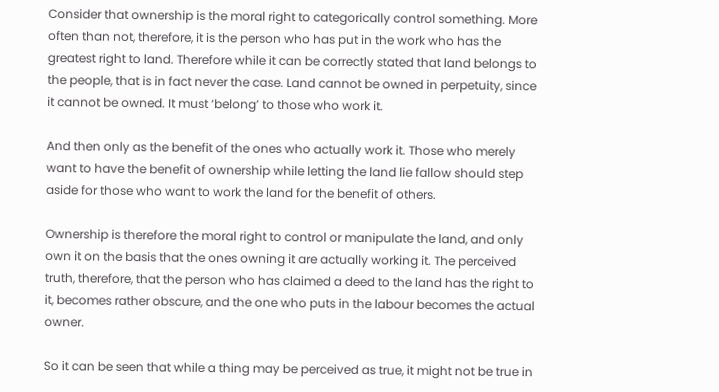Consider that ownership is the moral right to categorically control something. More often than not, therefore, it is the person who has put in the work who has the greatest right to land. Therefore while it can be correctly stated that land belongs to the people, that is in fact never the case. Land cannot be owned in perpetuity, since it cannot be owned. It must ‘belong’ to those who work it.

And then only as the benefit of the ones who actually work it. Those who merely want to have the benefit of ownership while letting the land lie fallow should step aside for those who want to work the land for the benefit of others.

Ownership is therefore the moral right to control or manipulate the land, and only own it on the basis that the ones owning it are actually working it. The perceived truth, therefore, that the person who has claimed a deed to the land has the right to it, becomes rather obscure, and the one who puts in the labour becomes the actual owner.

So it can be seen that while a thing may be perceived as true, it might not be true in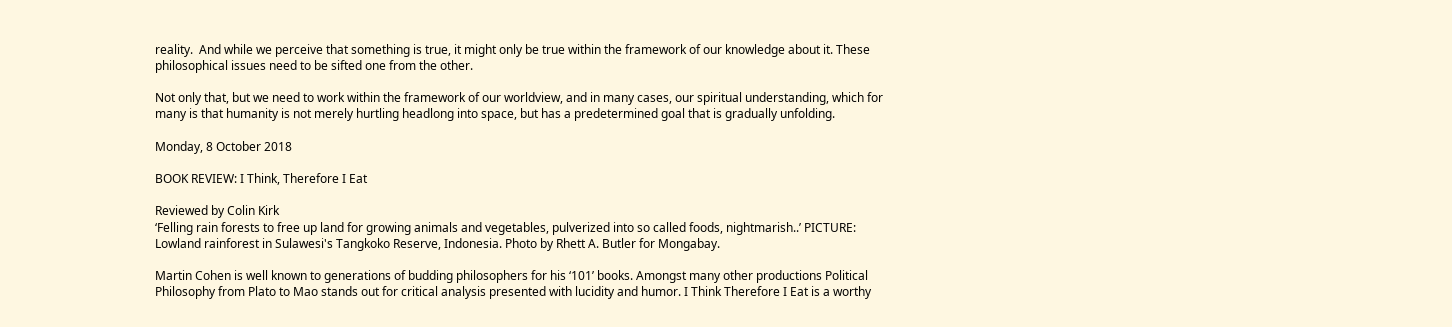reality.  And while we perceive that something is true, it might only be true within the framework of our knowledge about it. These philosophical issues need to be sifted one from the other.

Not only that, but we need to work within the framework of our worldview, and in many cases, our spiritual understanding, which for many is that humanity is not merely hurtling headlong into space, but has a predetermined goal that is gradually unfolding.

Monday, 8 October 2018

BOOK REVIEW: I Think, Therefore I Eat

Reviewed by Colin Kirk
‘Felling rain forests to free up land for growing animals and vegetables, pulverized into so called foods, nightmarish..’ PICTURE: Lowland rainforest in Sulawesi's Tangkoko Reserve, Indonesia. Photo by Rhett A. Butler for Mongabay.

Martin Cohen is well known to generations of budding philosophers for his ‘101’ books. Amongst many other productions Political Philosophy from Plato to Mao stands out for critical analysis presented with lucidity and humor. I Think Therefore I Eat is a worthy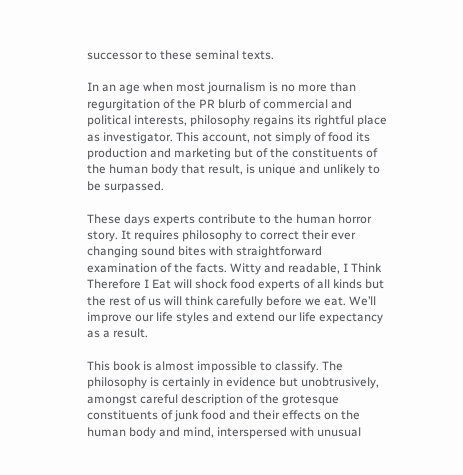successor to these seminal texts.

In an age when most journalism is no more than regurgitation of the PR blurb of commercial and political interests, philosophy regains its rightful place as investigator. This account, not simply of food its production and marketing but of the constituents of the human body that result, is unique and unlikely to be surpassed.

These days experts contribute to the human horror story. It requires philosophy to correct their ever changing sound bites with straightforward examination of the facts. Witty and readable, I Think Therefore I Eat will shock food experts of all kinds but the rest of us will think carefully before we eat. We’ll improve our life styles and extend our life expectancy as a result.

This book is almost impossible to classify. The philosophy is certainly in evidence but unobtrusively, amongst careful description of the grotesque constituents of junk food and their effects on the human body and mind, interspersed with unusual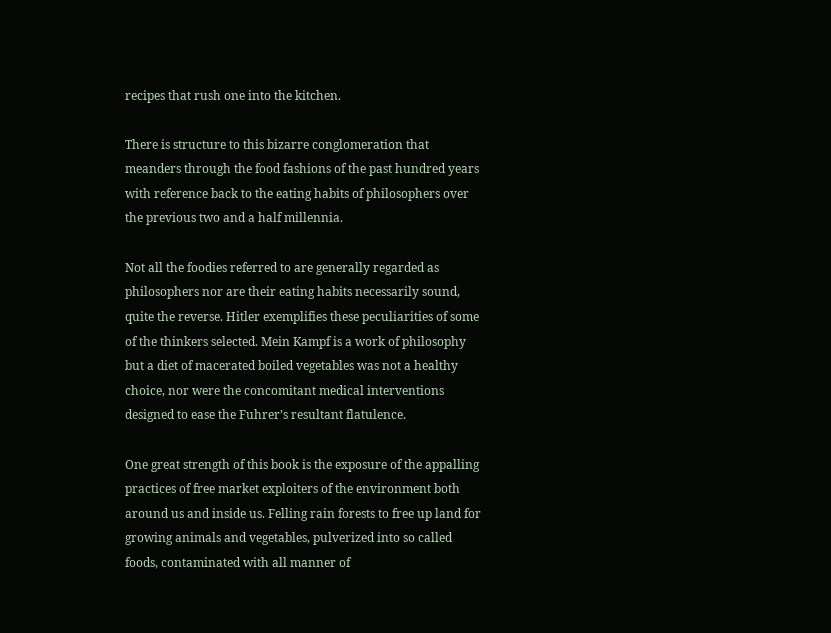recipes that rush one into the kitchen.

There is structure to this bizarre conglomeration that meanders through the food fashions of the past hundred years with reference back to the eating habits of philosophers over the previous two and a half millennia.

Not all the foodies referred to are generally regarded as philosophers nor are their eating habits necessarily sound, quite the reverse. Hitler exemplifies these peculiarities of some of the thinkers selected. Mein Kampf is a work of philosophy but a diet of macerated boiled vegetables was not a healthy choice, nor were the concomitant medical interventions designed to ease the Fuhrer’s resultant flatulence.

One great strength of this book is the exposure of the appalling practices of free market exploiters of the environment both around us and inside us. Felling rain forests to free up land for growing animals and vegetables, pulverized into so called foods, contaminated with all manner of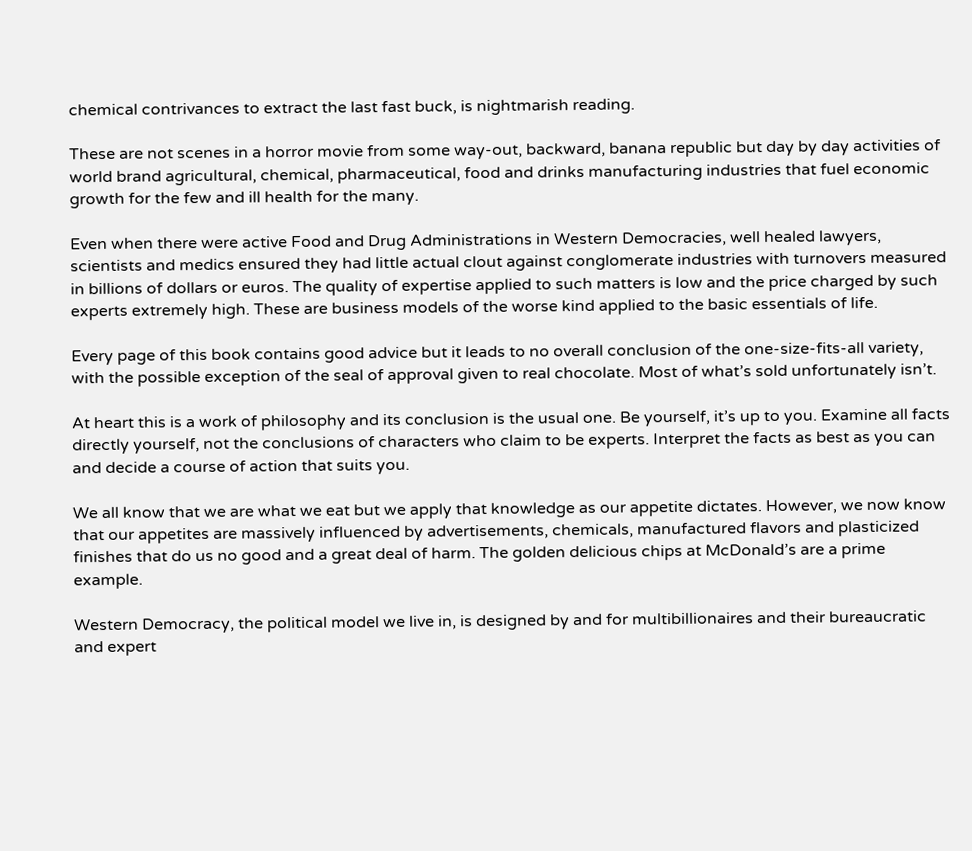chemical contrivances to extract the last fast buck, is nightmarish reading.

These are not scenes in a horror movie from some way-out, backward, banana republic but day by day activities of world brand agricultural, chemical, pharmaceutical, food and drinks manufacturing industries that fuel economic growth for the few and ill health for the many.

Even when there were active Food and Drug Administrations in Western Democracies, well healed lawyers, scientists and medics ensured they had little actual clout against conglomerate industries with turnovers measured in billions of dollars or euros. The quality of expertise applied to such matters is low and the price charged by such experts extremely high. These are business models of the worse kind applied to the basic essentials of life.

Every page of this book contains good advice but it leads to no overall conclusion of the one-size-fits-all variety, with the possible exception of the seal of approval given to real chocolate. Most of what’s sold unfortunately isn’t.

At heart this is a work of philosophy and its conclusion is the usual one. Be yourself, it’s up to you. Examine all facts directly yourself, not the conclusions of characters who claim to be experts. Interpret the facts as best as you can and decide a course of action that suits you.

We all know that we are what we eat but we apply that knowledge as our appetite dictates. However, we now know that our appetites are massively influenced by advertisements, chemicals, manufactured flavors and plasticized finishes that do us no good and a great deal of harm. The golden delicious chips at McDonald’s are a prime example.

Western Democracy, the political model we live in, is designed by and for multibillionaires and their bureaucratic and expert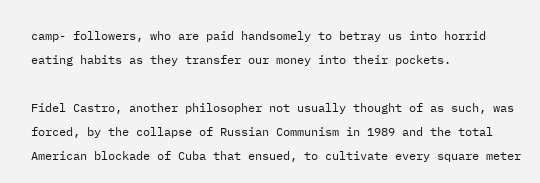camp- followers, who are paid handsomely to betray us into horrid eating habits as they transfer our money into their pockets.

Fidel Castro, another philosopher not usually thought of as such, was forced, by the collapse of Russian Communism in 1989 and the total American blockade of Cuba that ensued, to cultivate every square meter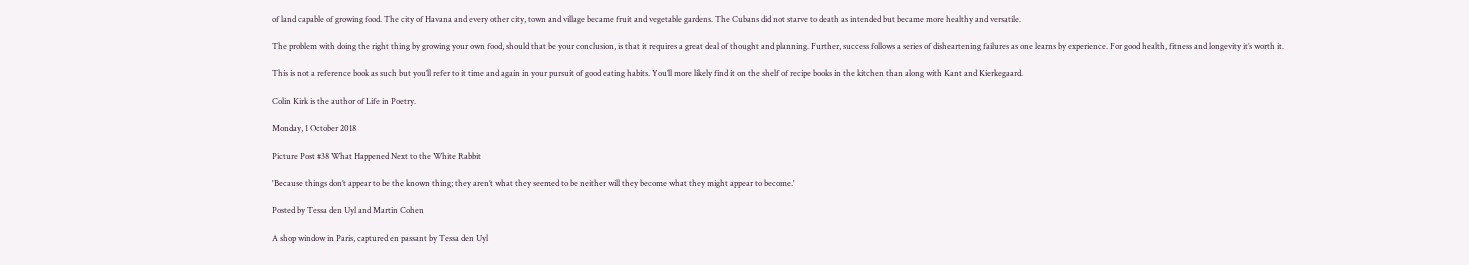of land capable of growing food. The city of Havana and every other city, town and village became fruit and vegetable gardens. The Cubans did not starve to death as intended but became more healthy and versatile.

The problem with doing the right thing by growing your own food, should that be your conclusion, is that it requires a great deal of thought and planning. Further, success follows a series of disheartening failures as one learns by experience. For good health, fitness and longevity it’s worth it.

This is not a reference book as such but you’ll refer to it time and again in your pursuit of good eating habits. You’ll more likely find it on the shelf of recipe books in the kitchen than along with Kant and Kierkegaard.

Colin Kirk is the author of Life in Poetry.

Monday, 1 October 2018

Picture Post #38 What Happened Next to the White Rabbit

'Because things don’t appear to be the known thing; they aren’t what they seemed to be neither will they become what they might appear to become.'

Posted by Tessa den Uyl and Martin Cohen

A shop window in Paris, captured en passant by Tessa den Uyl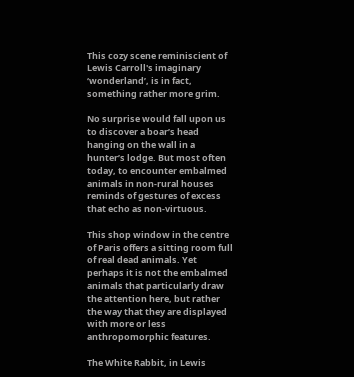This cozy scene reminiscient of Lewis Carroll's imaginary ‘wonderland’, is in fact, something rather more grim.

No surprise would fall upon us to discover a boar’s head hanging on the wall in a hunter’s lodge. But most often today, to encounter embalmed animals in non-rural houses reminds of gestures of excess that echo as non-virtuous.

This shop window in the centre of Paris offers a sitting room full of real dead animals. Yet perhaps it is not the embalmed animals that particularly draw the attention here, but rather the way that they are displayed with more or less anthropomorphic features.

The White Rabbit, in Lewis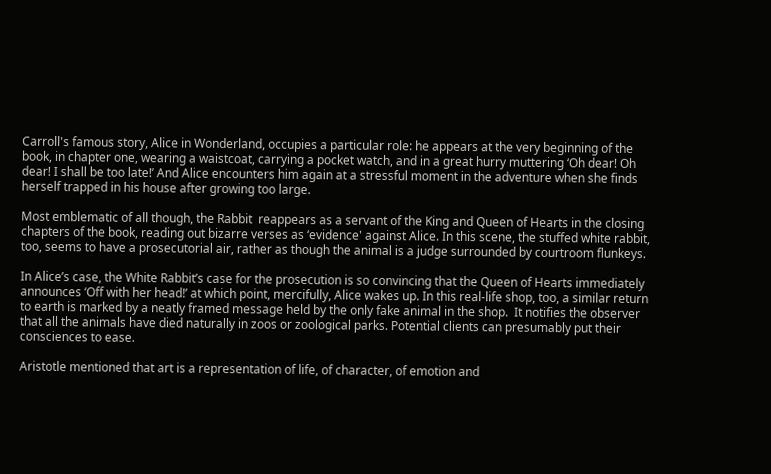Carroll's famous story, Alice in Wonderland, occupies a particular role: he appears at the very beginning of the book, in chapter one, wearing a waistcoat, carrying a pocket watch, and in a great hurry muttering ‘Oh dear! Oh dear! I shall be too late!’ And Alice encounters him again at a stressful moment in the adventure when she finds herself trapped in his house after growing too large.

Most emblematic of all though, the Rabbit  reappears as a servant of the King and Queen of Hearts in the closing chapters of the book, reading out bizarre verses as ‘evidence' against Alice. In this scene, the stuffed white rabbit, too, seems to have a prosecutorial air, rather as though the animal is a judge surrounded by courtroom flunkeys.

In Alice’s case, the White Rabbit’s case for the prosecution is so convincing that the Queen of Hearts immediately announces ‘Off with her head!’ at which point, mercifully, Alice wakes up. In this real-life shop, too, a similar return to earth is marked by a neatly framed message held by the only fake animal in the shop.  It notifies the observer that all the animals have died naturally in zoos or zoological parks. Potential clients can presumably put their consciences to ease.

Aristotle mentioned that art is a representation of life, of character, of emotion and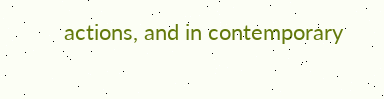actions, and in contemporary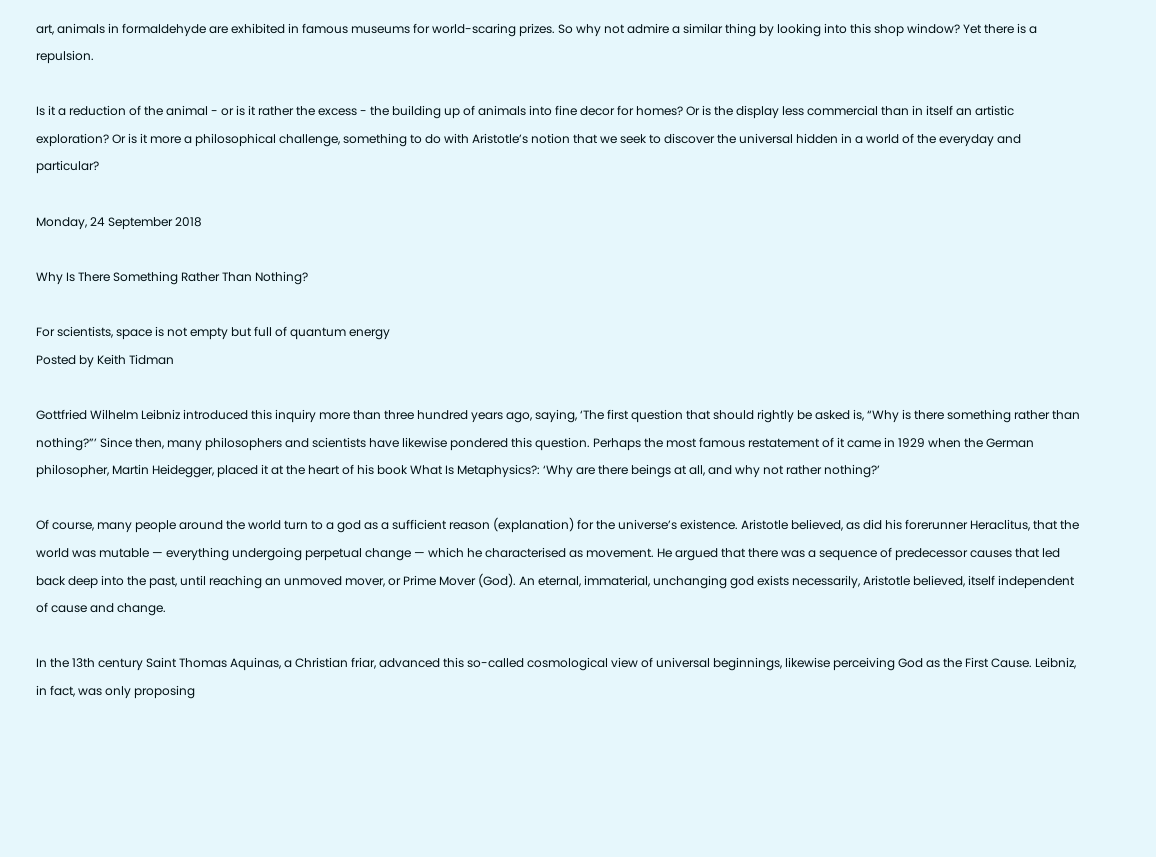art, animals in formaldehyde are exhibited in famous museums for world-scaring prizes. So why not admire a similar thing by looking into this shop window? Yet there is a repulsion.

Is it a reduction of the animal - or is it rather the excess - the building up of animals into fine decor for homes? Or is the display less commercial than in itself an artistic exploration? Or is it more a philosophical challenge, something to do with Aristotle’s notion that we seek to discover the universal hidden in a world of the everyday and particular?

Monday, 24 September 2018

Why Is There Something Rather Than Nothing?

For scientists, space is not empty but full of quantum energy
Posted by Keith Tidman

Gottfried Wilhelm Leibniz introduced this inquiry more than three hundred years ago, saying, ‘The first question that should rightly be asked is, “Why is there something rather than nothing?”’ Since then, many philosophers and scientists have likewise pondered this question. Perhaps the most famous restatement of it came in 1929 when the German philosopher, Martin Heidegger, placed it at the heart of his book What Is Metaphysics?: ‘Why are there beings at all, and why not rather nothing?’

Of course, many people around the world turn to a god as a sufficient reason (explanation) for the universe’s existence. Aristotle believed, as did his forerunner Heraclitus, that the world was mutable — everything undergoing perpetual change — which he characterised as movement. He argued that there was a sequence of predecessor causes that led back deep into the past, until reaching an unmoved mover, or Prime Mover (God). An eternal, immaterial, unchanging god exists necessarily, Aristotle believed, itself independent of cause and change.

In the 13th century Saint Thomas Aquinas, a Christian friar, advanced this so-called cosmological view of universal beginnings, likewise perceiving God as the First Cause. Leibniz, in fact, was only proposing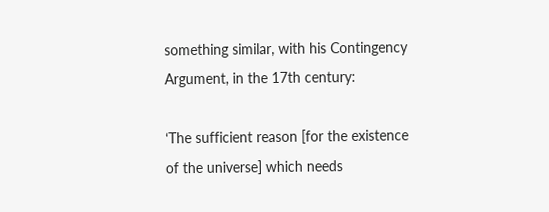something similar, with his Contingency Argument, in the 17th century:

‘The sufficient reason [for the existence of the universe] which needs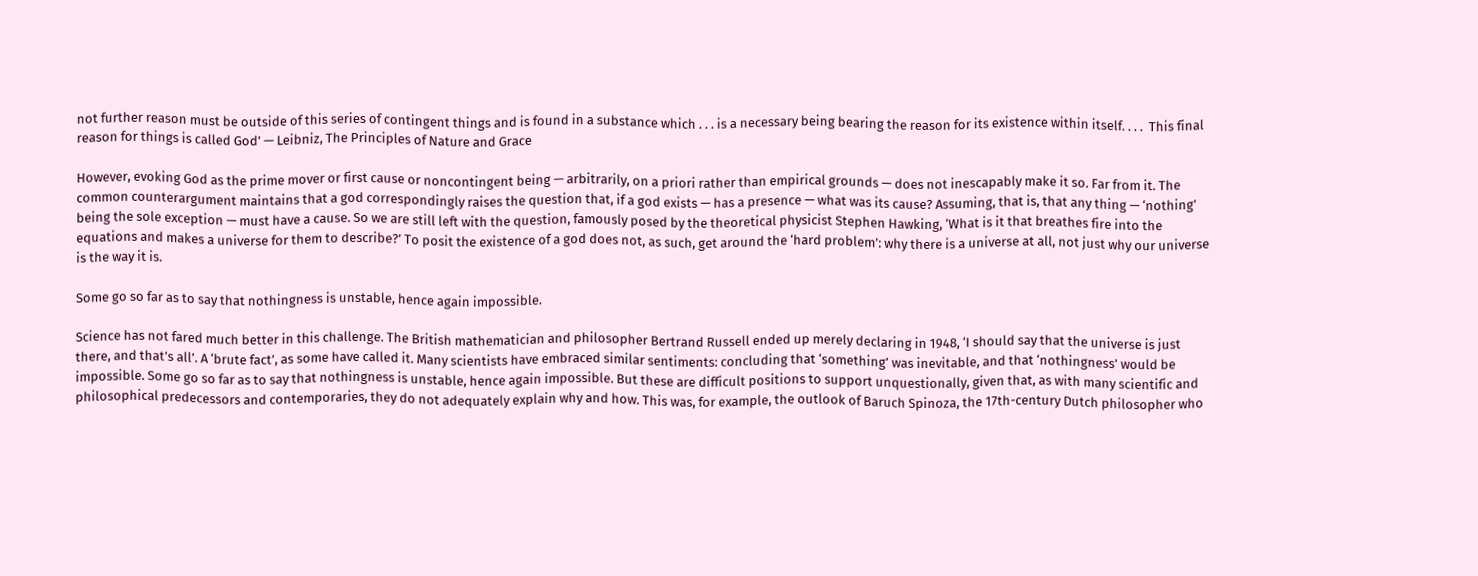not further reason must be outside of this series of contingent things and is found in a substance which . . . is a necessary being bearing the reason for its existence within itself. . . .  This final reason for things is called God’ — Leibniz, The Principles of Nature and Grace

However, evoking God as the prime mover or first cause or noncontingent being — arbitrarily, on a priori rather than empirical grounds — does not inescapably make it so. Far from it. The common counterargument maintains that a god correspondingly raises the question that, if a god exists — has a presence — what was its cause? Assuming, that is, that any thing — ‘nothing’ being the sole exception — must have a cause. So we are still left with the question, famously posed by the theoretical physicist Stephen Hawking, ‘What is it that breathes fire into the equations and makes a universe for them to describe?’ To posit the existence of a god does not, as such, get around the ‘hard problem’: why there is a universe at all, not just why our universe is the way it is.

Some go so far as to say that nothingness is unstable, hence again impossible.

Science has not fared much better in this challenge. The British mathematician and philosopher Bertrand Russell ended up merely declaring in 1948, ‘I should say that the universe is just there, and that’s all’. A ‘brute fact’, as some have called it. Many scientists have embraced similar sentiments: concluding that ‘something’ was inevitable, and that ‘nothingness’ would be impossible. Some go so far as to say that nothingness is unstable, hence again impossible. But these are difficult positions to support unquestionally, given that, as with many scientific and philosophical predecessors and contemporaries, they do not adequately explain why and how. This was, for example, the outlook of Baruch Spinoza, the 17th-century Dutch philosopher who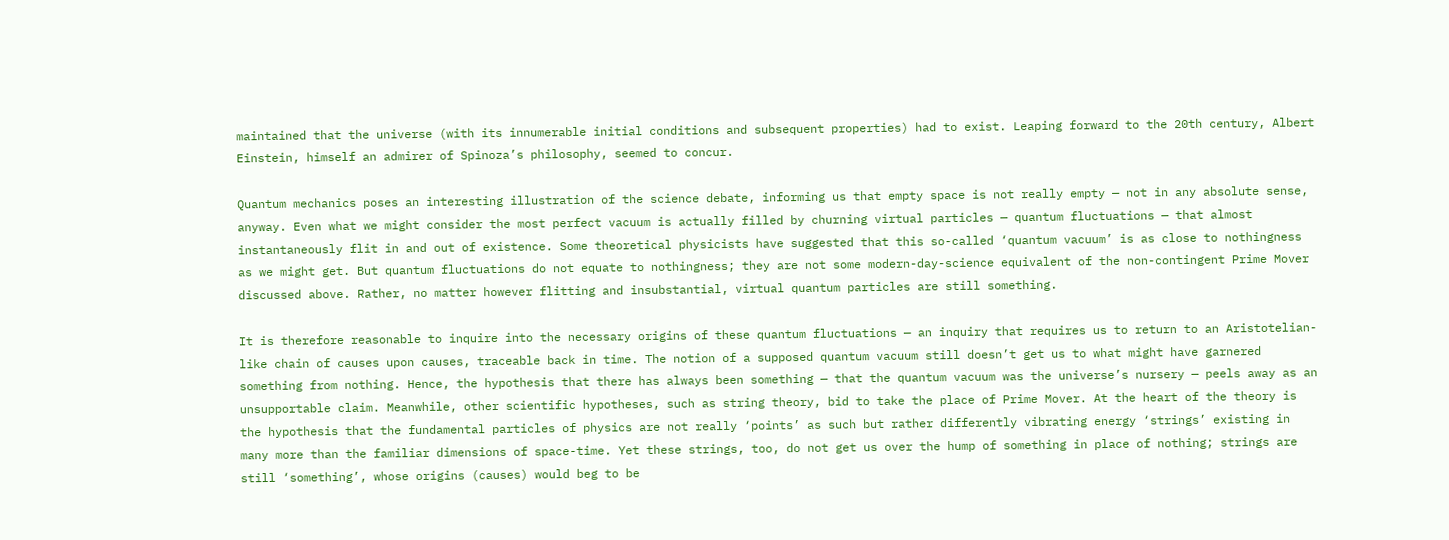maintained that the universe (with its innumerable initial conditions and subsequent properties) had to exist. Leaping forward to the 20th century, Albert Einstein, himself an admirer of Spinoza’s philosophy, seemed to concur.

Quantum mechanics poses an interesting illustration of the science debate, informing us that empty space is not really empty — not in any absolute sense, anyway. Even what we might consider the most perfect vacuum is actually filled by churning virtual particles — quantum fluctuations — that almost instantaneously flit in and out of existence. Some theoretical physicists have suggested that this so-called ‘quantum vacuum’ is as close to nothingness as we might get. But quantum fluctuations do not equate to nothingness; they are not some modern-day-science equivalent of the non-contingent Prime Mover discussed above. Rather, no matter however flitting and insubstantial, virtual quantum particles are still something.

It is therefore reasonable to inquire into the necessary origins of these quantum fluctuations — an inquiry that requires us to return to an Aristotelian-like chain of causes upon causes, traceable back in time. The notion of a supposed quantum vacuum still doesn’t get us to what might have garnered something from nothing. Hence, the hypothesis that there has always been something — that the quantum vacuum was the universe’s nursery — peels away as an unsupportable claim. Meanwhile, other scientific hypotheses, such as string theory, bid to take the place of Prime Mover. At the heart of the theory is the hypothesis that the fundamental particles of physics are not really ‘points’ as such but rather differently vibrating energy ‘strings’ existing in many more than the familiar dimensions of space-time. Yet these strings, too, do not get us over the hump of something in place of nothing; strings are still ‘something’, whose origins (causes) would beg to be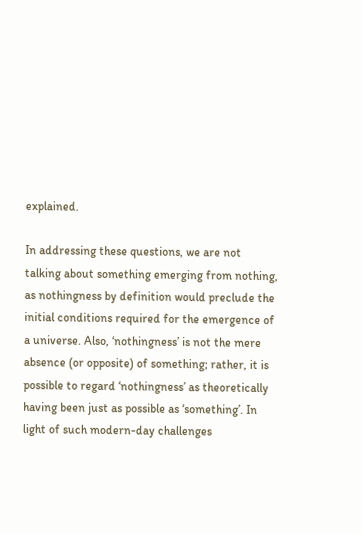explained.

In addressing these questions, we are not talking about something emerging from nothing, as nothingness by definition would preclude the initial conditions required for the emergence of a universe. Also, ‘nothingness’ is not the mere absence (or opposite) of something; rather, it is possible to regard ‘nothingness’ as theoretically having been just as possible as ‘something’. In light of such modern-day challenges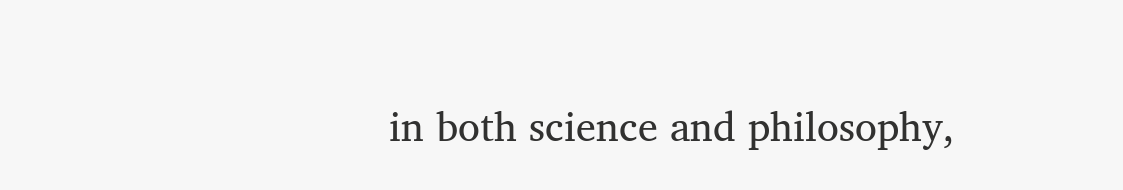in both science and philosophy,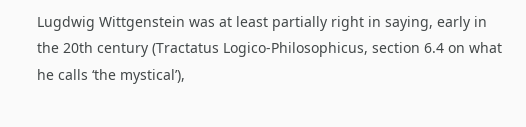Lugdwig Wittgenstein was at least partially right in saying, early in the 20th century (Tractatus Logico-Philosophicus, section 6.4 on what he calls ‘the mystical’),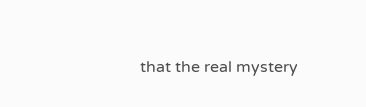that the real mystery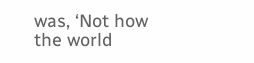was, ‘Not how the world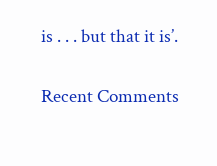is . . . but that it is’.

Recent Comments